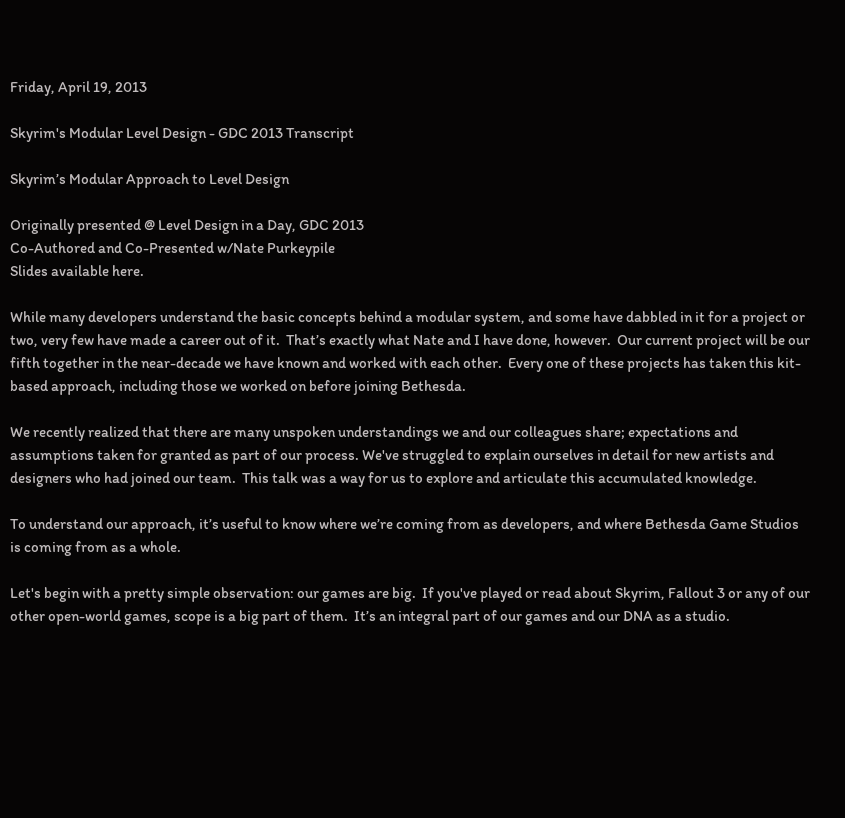Friday, April 19, 2013

Skyrim's Modular Level Design - GDC 2013 Transcript

Skyrim’s Modular Approach to Level Design

Originally presented @ Level Design in a Day, GDC 2013
Co-Authored and Co-Presented w/Nate Purkeypile
Slides available here.

While many developers understand the basic concepts behind a modular system, and some have dabbled in it for a project or two, very few have made a career out of it.  That’s exactly what Nate and I have done, however.  Our current project will be our fifth together in the near-decade we have known and worked with each other.  Every one of these projects has taken this kit-based approach, including those we worked on before joining Bethesda.

We recently realized that there are many unspoken understandings we and our colleagues share; expectations and assumptions taken for granted as part of our process. We've struggled to explain ourselves in detail for new artists and designers who had joined our team.  This talk was a way for us to explore and articulate this accumulated knowledge.

To understand our approach, it’s useful to know where we’re coming from as developers, and where Bethesda Game Studios is coming from as a whole.

Let's begin with a pretty simple observation: our games are big.  If you've played or read about Skyrim, Fallout 3 or any of our other open-world games, scope is a big part of them.  It’s an integral part of our games and our DNA as a studio.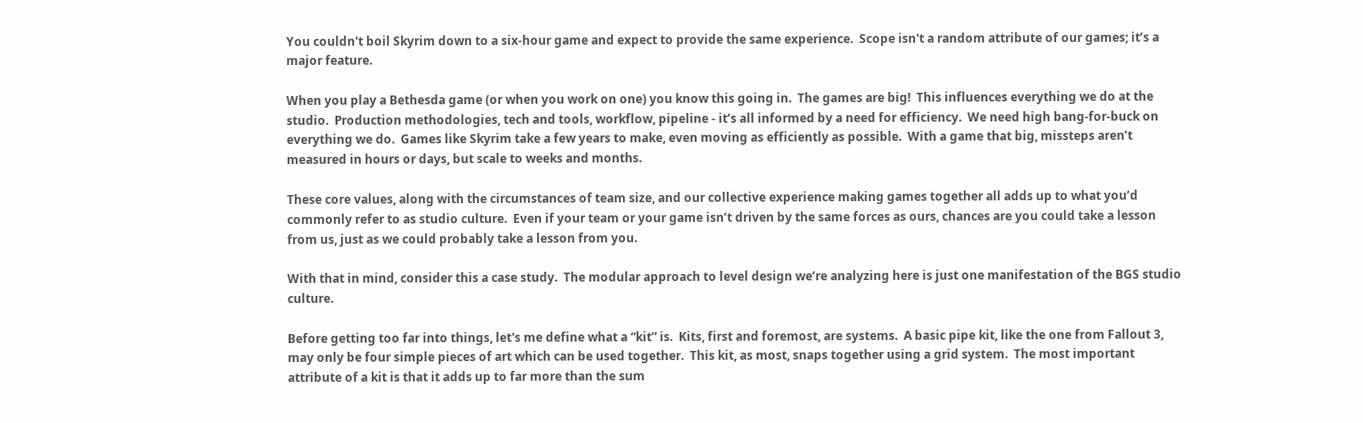You couldn't boil Skyrim down to a six-hour game and expect to provide the same experience.  Scope isn't a random attribute of our games; it’s a major feature.

When you play a Bethesda game (or when you work on one) you know this going in.  The games are big!  This influences everything we do at the studio.  Production methodologies, tech and tools, workflow, pipeline - it’s all informed by a need for efficiency.  We need high bang-for-buck on everything we do.  Games like Skyrim take a few years to make, even moving as efficiently as possible.  With a game that big, missteps aren’t measured in hours or days, but scale to weeks and months.

These core values, along with the circumstances of team size, and our collective experience making games together all adds up to what you’d commonly refer to as studio culture.  Even if your team or your game isn’t driven by the same forces as ours, chances are you could take a lesson from us, just as we could probably take a lesson from you.

With that in mind, consider this a case study.  The modular approach to level design we’re analyzing here is just one manifestation of the BGS studio culture.

Before getting too far into things, let's me define what a “kit” is.  Kits, first and foremost, are systems.  A basic pipe kit, like the one from Fallout 3, may only be four simple pieces of art which can be used together.  This kit, as most, snaps together using a grid system.  The most important attribute of a kit is that it adds up to far more than the sum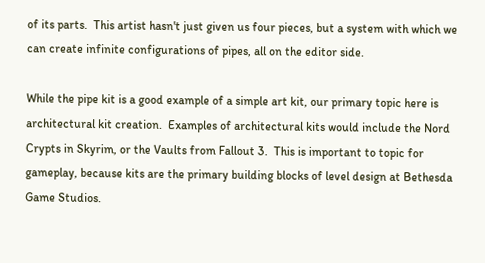of its parts.  This artist hasn't just given us four pieces, but a system with which we can create infinite configurations of pipes, all on the editor side.

While the pipe kit is a good example of a simple art kit, our primary topic here is architectural kit creation.  Examples of architectural kits would include the Nord Crypts in Skyrim, or the Vaults from Fallout 3.  This is important to topic for gameplay, because kits are the primary building blocks of level design at Bethesda Game Studios.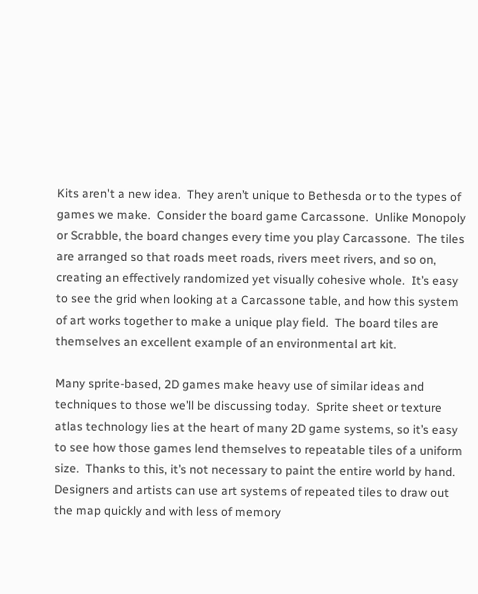Kits aren't a new idea.  They aren’t unique to Bethesda or to the types of games we make.  Consider the board game Carcassone.  Unlike Monopoly or Scrabble, the board changes every time you play Carcassone.  The tiles are arranged so that roads meet roads, rivers meet rivers, and so on, creating an effectively randomized yet visually cohesive whole.  It’s easy to see the grid when looking at a Carcassone table, and how this system of art works together to make a unique play field.  The board tiles are themselves an excellent example of an environmental art kit.

Many sprite-based, 2D games make heavy use of similar ideas and techniques to those we’ll be discussing today.  Sprite sheet or texture atlas technology lies at the heart of many 2D game systems, so it’s easy to see how those games lend themselves to repeatable tiles of a uniform size.  Thanks to this, it’s not necessary to paint the entire world by hand. Designers and artists can use art systems of repeated tiles to draw out the map quickly and with less of memory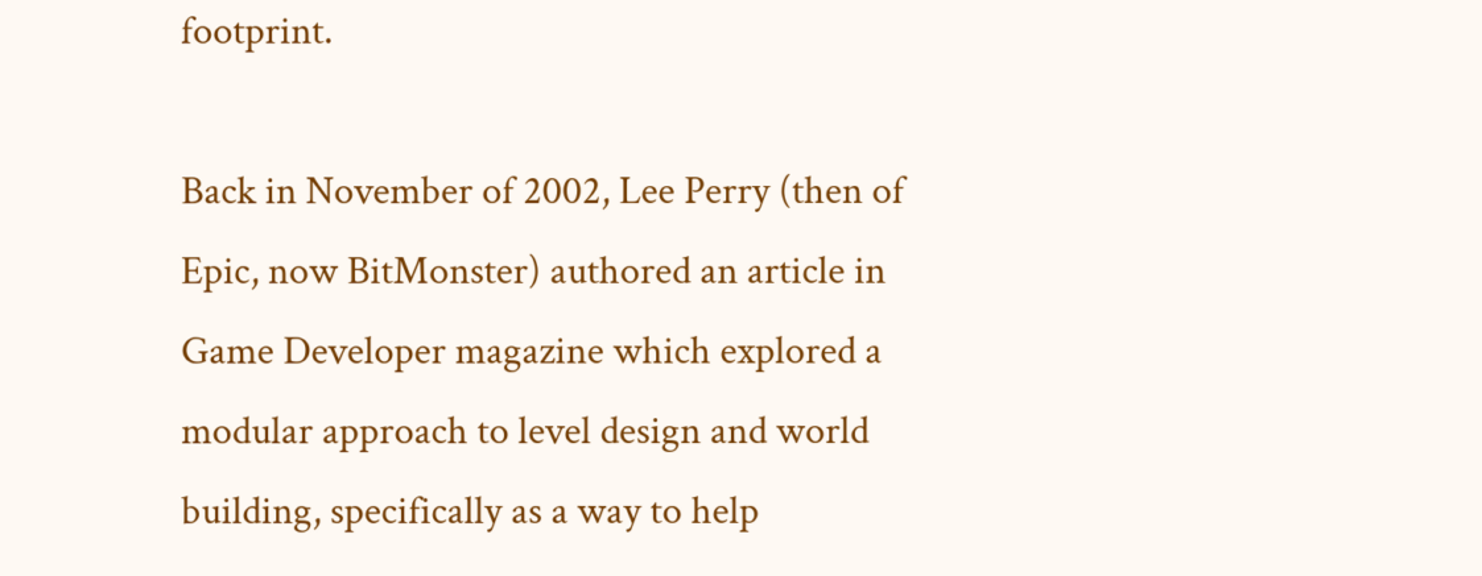footprint.

Back in November of 2002, Lee Perry (then of Epic, now BitMonster) authored an article in Game Developer magazine which explored a modular approach to level design and world building, specifically as a way to help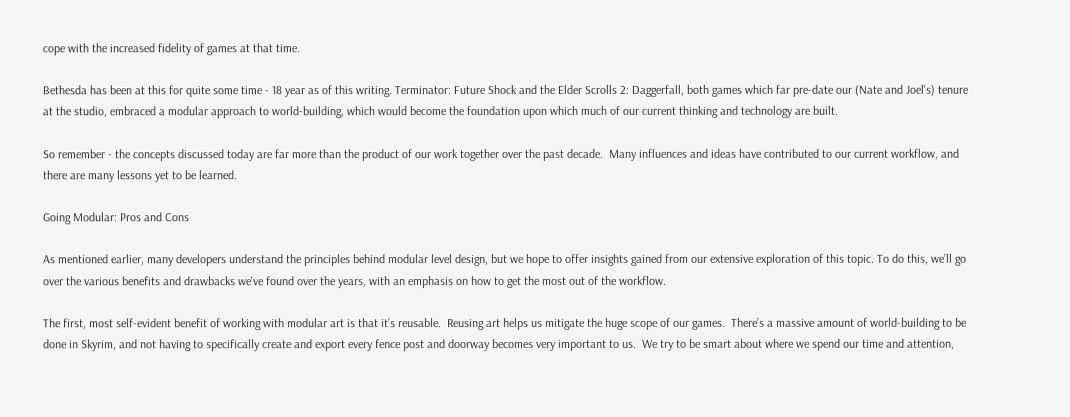cope with the increased fidelity of games at that time.

Bethesda has been at this for quite some time - 18 year as of this writing. Terminator: Future Shock and the Elder Scrolls 2: Daggerfall, both games which far pre-date our (Nate and Joel's) tenure at the studio, embraced a modular approach to world-building, which would become the foundation upon which much of our current thinking and technology are built.

So remember - the concepts discussed today are far more than the product of our work together over the past decade.  Many influences and ideas have contributed to our current workflow, and there are many lessons yet to be learned.

Going Modular: Pros and Cons

As mentioned earlier, many developers understand the principles behind modular level design, but we hope to offer insights gained from our extensive exploration of this topic. To do this, we’ll go over the various benefits and drawbacks we've found over the years, with an emphasis on how to get the most out of the workflow.

The first, most self-evident benefit of working with modular art is that it’s reusable.  Reusing art helps us mitigate the huge scope of our games.  There’s a massive amount of world-building to be done in Skyrim, and not having to specifically create and export every fence post and doorway becomes very important to us.  We try to be smart about where we spend our time and attention,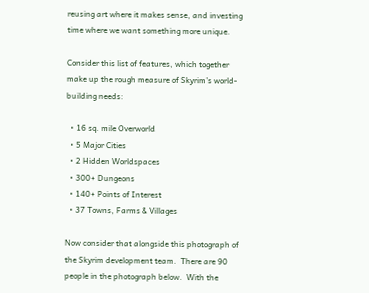reusing art where it makes sense, and investing time where we want something more unique.

Consider this list of features, which together make up the rough measure of Skyrim’s world-building needs:

  • 16 sq. mile Overworld
  • 5 Major Cities
  • 2 Hidden Worldspaces
  • 300+ Dungeons
  • 140+ Points of Interest
  • 37 Towns, Farms & Villages

Now consider that alongside this photograph of the Skyrim development team.  There are 90 people in the photograph below.  With the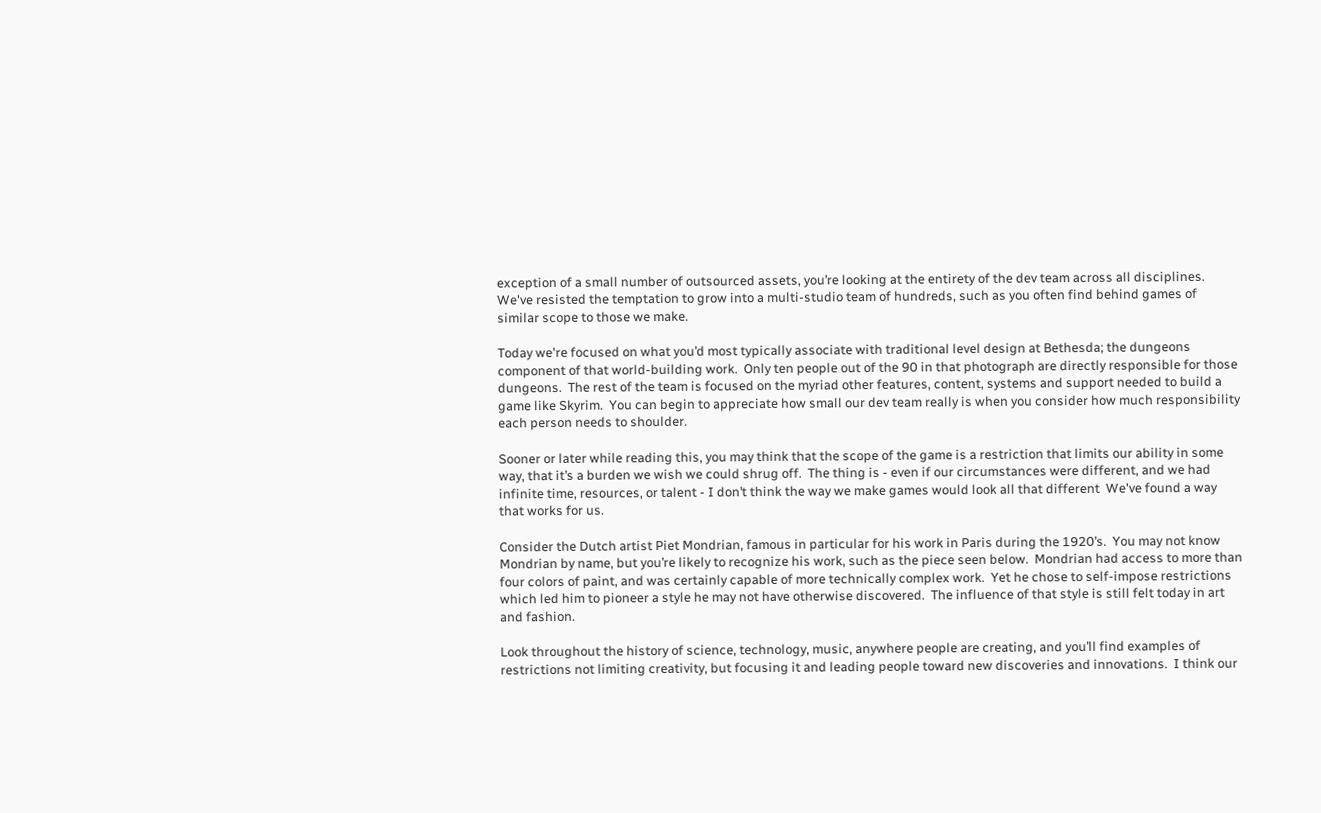exception of a small number of outsourced assets, you’re looking at the entirety of the dev team across all disciplines.  We've resisted the temptation to grow into a multi-studio team of hundreds, such as you often find behind games of similar scope to those we make.

Today we're focused on what you’d most typically associate with traditional level design at Bethesda; the dungeons component of that world-building work.  Only ten people out of the 90 in that photograph are directly responsible for those dungeons.  The rest of the team is focused on the myriad other features, content, systems and support needed to build a game like Skyrim.  You can begin to appreciate how small our dev team really is when you consider how much responsibility each person needs to shoulder.

Sooner or later while reading this, you may think that the scope of the game is a restriction that limits our ability in some way, that it’s a burden we wish we could shrug off.  The thing is - even if our circumstances were different, and we had infinite time, resources, or talent - I don’t think the way we make games would look all that different  We've found a way that works for us.

Consider the Dutch artist Piet Mondrian, famous in particular for his work in Paris during the 1920’s.  You may not know Mondrian by name, but you’re likely to recognize his work, such as the piece seen below.  Mondrian had access to more than four colors of paint, and was certainly capable of more technically complex work.  Yet he chose to self-impose restrictions which led him to pioneer a style he may not have otherwise discovered.  The influence of that style is still felt today in art and fashion.

Look throughout the history of science, technology, music, anywhere people are creating, and you’ll find examples of restrictions not limiting creativity, but focusing it and leading people toward new discoveries and innovations.  I think our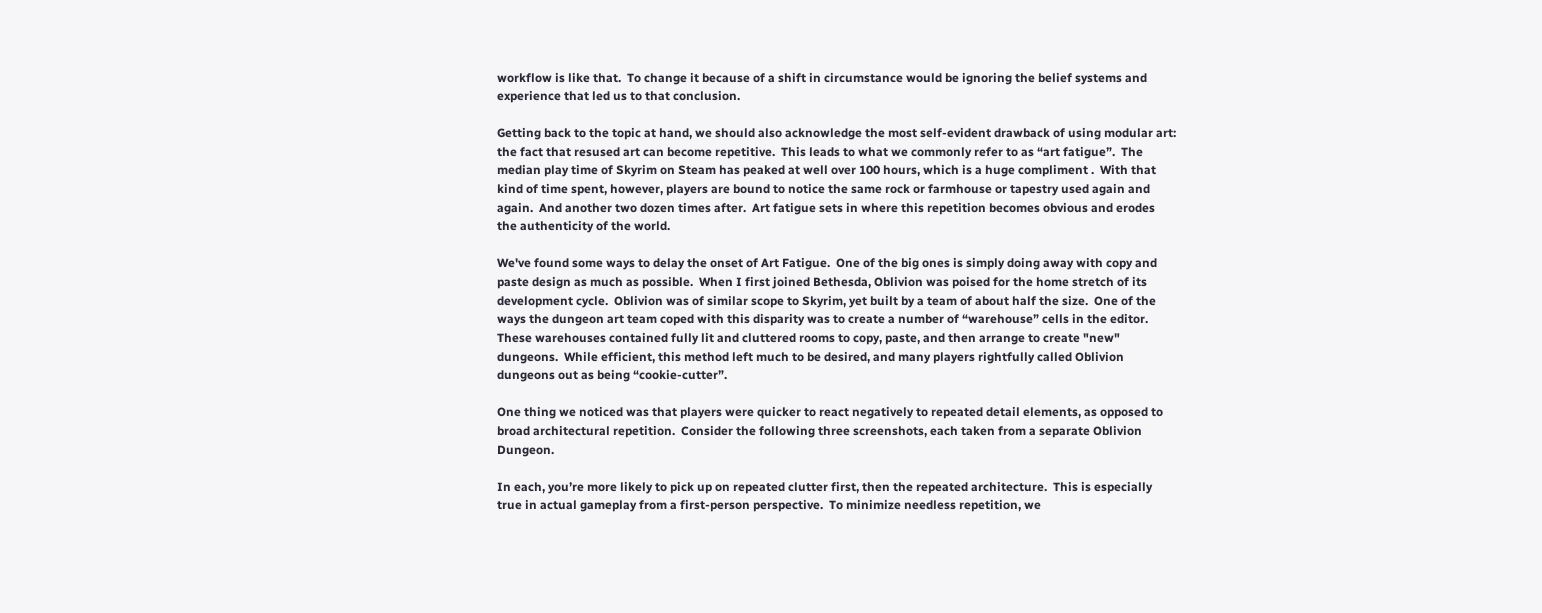workflow is like that.  To change it because of a shift in circumstance would be ignoring the belief systems and experience that led us to that conclusion.

Getting back to the topic at hand, we should also acknowledge the most self-evident drawback of using modular art: the fact that resused art can become repetitive.  This leads to what we commonly refer to as “art fatigue”.  The median play time of Skyrim on Steam has peaked at well over 100 hours, which is a huge compliment .  With that kind of time spent, however, players are bound to notice the same rock or farmhouse or tapestry used again and again.  And another two dozen times after.  Art fatigue sets in where this repetition becomes obvious and erodes the authenticity of the world.

We've found some ways to delay the onset of Art Fatigue.  One of the big ones is simply doing away with copy and paste design as much as possible.  When I first joined Bethesda, Oblivion was poised for the home stretch of its development cycle.  Oblivion was of similar scope to Skyrim, yet built by a team of about half the size.  One of the ways the dungeon art team coped with this disparity was to create a number of “warehouse” cells in the editor.  These warehouses contained fully lit and cluttered rooms to copy, paste, and then arrange to create "new" dungeons.  While efficient, this method left much to be desired, and many players rightfully called Oblivion dungeons out as being “cookie-cutter”.

One thing we noticed was that players were quicker to react negatively to repeated detail elements, as opposed to broad architectural repetition.  Consider the following three screenshots, each taken from a separate Oblivion Dungeon.

In each, you’re more likely to pick up on repeated clutter first, then the repeated architecture.  This is especially true in actual gameplay from a first-person perspective.  To minimize needless repetition, we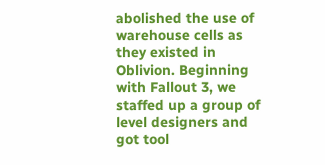abolished the use of warehouse cells as they existed in Oblivion. Beginning with Fallout 3, we staffed up a group of level designers and got tool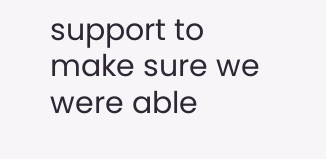support to make sure we were able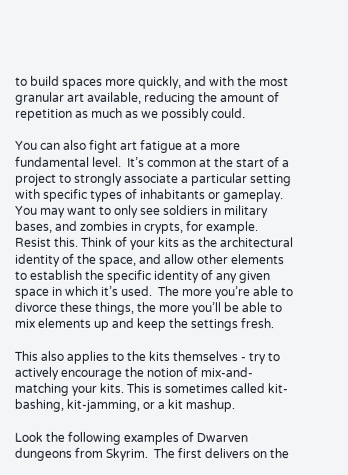to build spaces more quickly, and with the most granular art available, reducing the amount of repetition as much as we possibly could.

You can also fight art fatigue at a more fundamental level.  It’s common at the start of a project to strongly associate a particular setting with specific types of inhabitants or gameplay.  You may want to only see soldiers in military bases, and zombies in crypts, for example.  Resist this. Think of your kits as the architectural identity of the space, and allow other elements to establish the specific identity of any given space in which it’s used.  The more you’re able to divorce these things, the more you’ll be able to mix elements up and keep the settings fresh.

This also applies to the kits themselves - try to actively encourage the notion of mix-and-matching your kits. This is sometimes called kit-bashing, kit-jamming, or a kit mashup.

Look the following examples of Dwarven dungeons from Skyrim.  The first delivers on the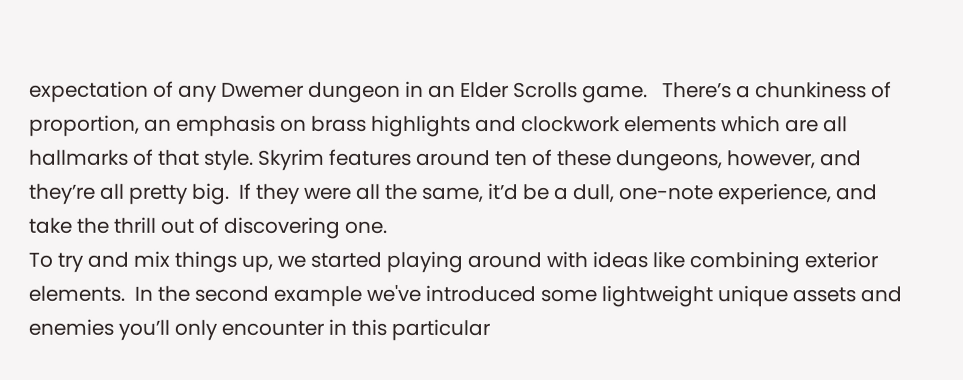expectation of any Dwemer dungeon in an Elder Scrolls game.   There’s a chunkiness of proportion, an emphasis on brass highlights and clockwork elements which are all hallmarks of that style. Skyrim features around ten of these dungeons, however, and they’re all pretty big.  If they were all the same, it’d be a dull, one-note experience, and take the thrill out of discovering one.
To try and mix things up, we started playing around with ideas like combining exterior elements.  In the second example we've introduced some lightweight unique assets and enemies you’ll only encounter in this particular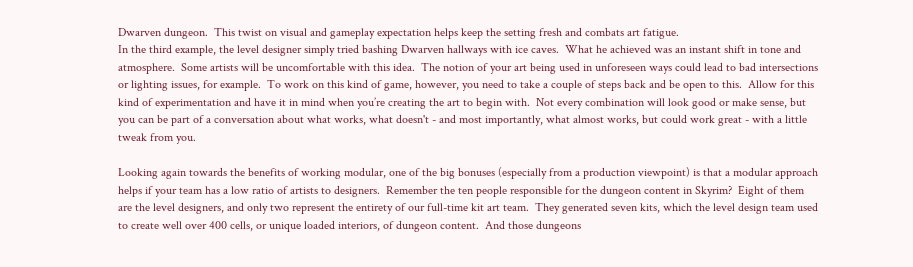Dwarven dungeon.  This twist on visual and gameplay expectation helps keep the setting fresh and combats art fatigue.
In the third example, the level designer simply tried bashing Dwarven hallways with ice caves.  What he achieved was an instant shift in tone and atmosphere.  Some artists will be uncomfortable with this idea.  The notion of your art being used in unforeseen ways could lead to bad intersections or lighting issues, for example.  To work on this kind of game, however, you need to take a couple of steps back and be open to this.  Allow for this kind of experimentation and have it in mind when you’re creating the art to begin with.  Not every combination will look good or make sense, but you can be part of a conversation about what works, what doesn't - and most importantly, what almost works, but could work great - with a little tweak from you.

Looking again towards the benefits of working modular, one of the big bonuses (especially from a production viewpoint) is that a modular approach helps if your team has a low ratio of artists to designers.  Remember the ten people responsible for the dungeon content in Skyrim?  Eight of them are the level designers, and only two represent the entirety of our full-time kit art team.  They generated seven kits, which the level design team used to create well over 400 cells, or unique loaded interiors, of dungeon content.  And those dungeons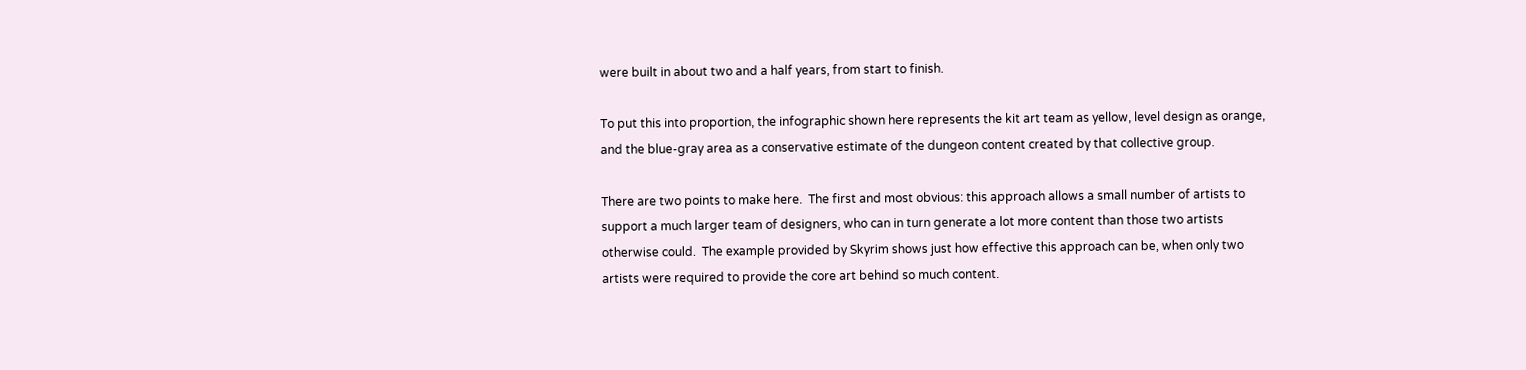were built in about two and a half years, from start to finish.

To put this into proportion, the infographic shown here represents the kit art team as yellow, level design as orange, and the blue-gray area as a conservative estimate of the dungeon content created by that collective group.

There are two points to make here.  The first and most obvious: this approach allows a small number of artists to support a much larger team of designers, who can in turn generate a lot more content than those two artists otherwise could.  The example provided by Skyrim shows just how effective this approach can be, when only two artists were required to provide the core art behind so much content.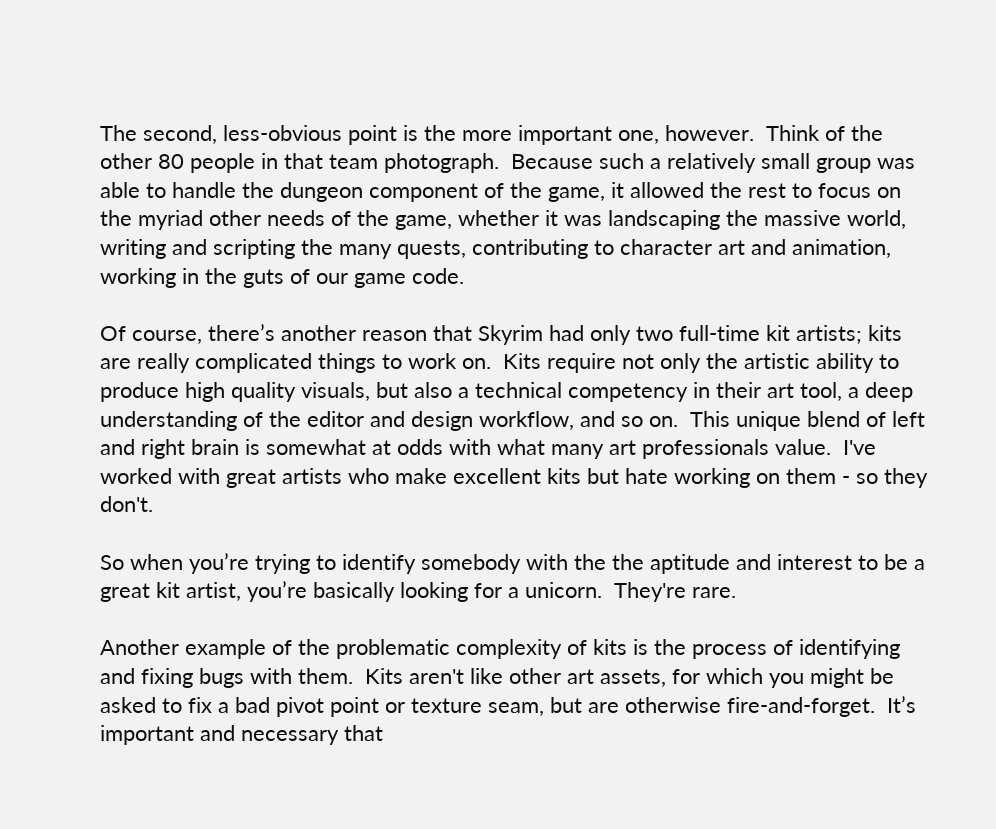The second, less-obvious point is the more important one, however.  Think of the other 80 people in that team photograph.  Because such a relatively small group was able to handle the dungeon component of the game, it allowed the rest to focus on the myriad other needs of the game, whether it was landscaping the massive world, writing and scripting the many quests, contributing to character art and animation, working in the guts of our game code.

Of course, there’s another reason that Skyrim had only two full-time kit artists; kits are really complicated things to work on.  Kits require not only the artistic ability to produce high quality visuals, but also a technical competency in their art tool, a deep understanding of the editor and design workflow, and so on.  This unique blend of left and right brain is somewhat at odds with what many art professionals value.  I've worked with great artists who make excellent kits but hate working on them - so they don't.

So when you’re trying to identify somebody with the the aptitude and interest to be a great kit artist, you’re basically looking for a unicorn.  They're rare.

Another example of the problematic complexity of kits is the process of identifying and fixing bugs with them.  Kits aren't like other art assets, for which you might be asked to fix a bad pivot point or texture seam, but are otherwise fire-and-forget.  It’s important and necessary that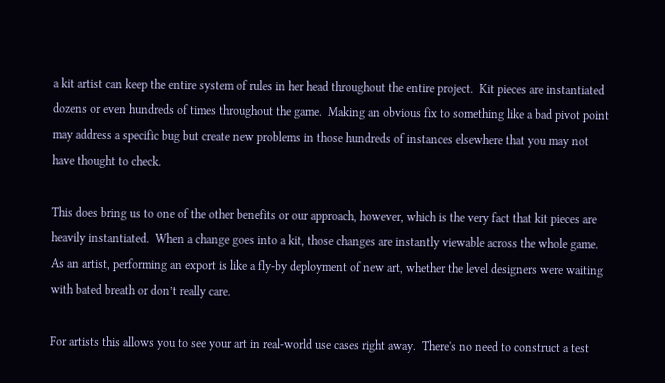a kit artist can keep the entire system of rules in her head throughout the entire project.  Kit pieces are instantiated dozens or even hundreds of times throughout the game.  Making an obvious fix to something like a bad pivot point may address a specific bug but create new problems in those hundreds of instances elsewhere that you may not have thought to check.

This does bring us to one of the other benefits or our approach, however, which is the very fact that kit pieces are heavily instantiated.  When a change goes into a kit, those changes are instantly viewable across the whole game.  As an artist, performing an export is like a fly-by deployment of new art, whether the level designers were waiting with bated breath or don’t really care.

For artists this allows you to see your art in real-world use cases right away.  There's no need to construct a test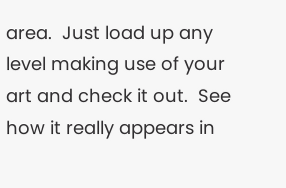area.  Just load up any level making use of your art and check it out.  See how it really appears in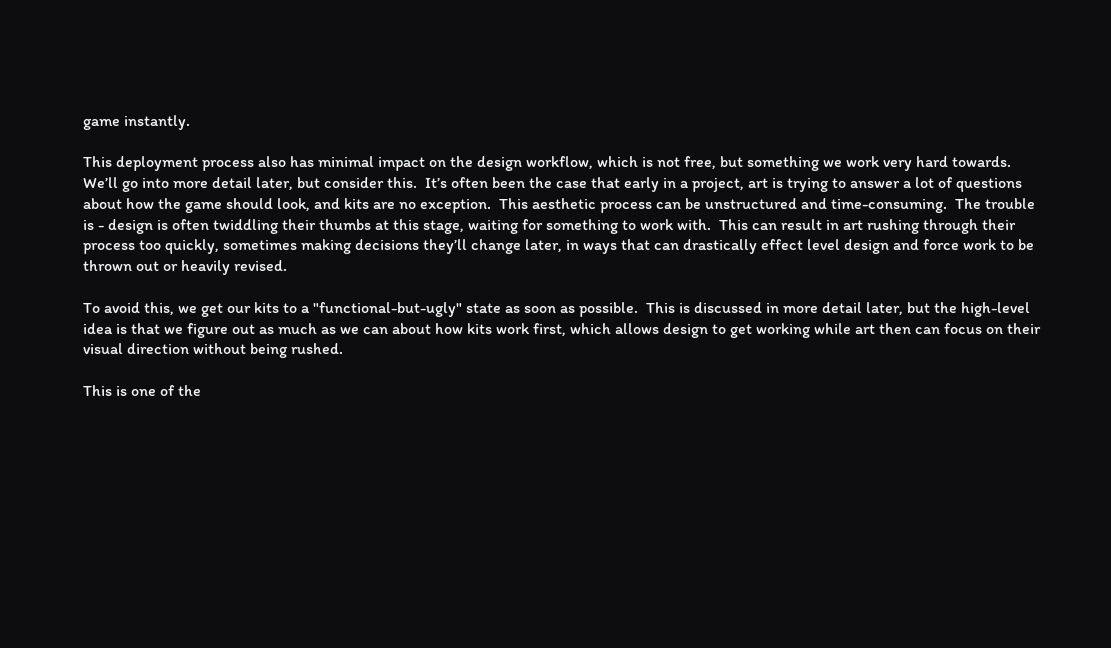game instantly.

This deployment process also has minimal impact on the design workflow, which is not free, but something we work very hard towards.  We’ll go into more detail later, but consider this.  It’s often been the case that early in a project, art is trying to answer a lot of questions about how the game should look, and kits are no exception.  This aesthetic process can be unstructured and time-consuming.  The trouble is - design is often twiddling their thumbs at this stage, waiting for something to work with.  This can result in art rushing through their process too quickly, sometimes making decisions they’ll change later, in ways that can drastically effect level design and force work to be thrown out or heavily revised.

To avoid this, we get our kits to a "functional-but-ugly" state as soon as possible.  This is discussed in more detail later, but the high-level idea is that we figure out as much as we can about how kits work first, which allows design to get working while art then can focus on their visual direction without being rushed.

This is one of the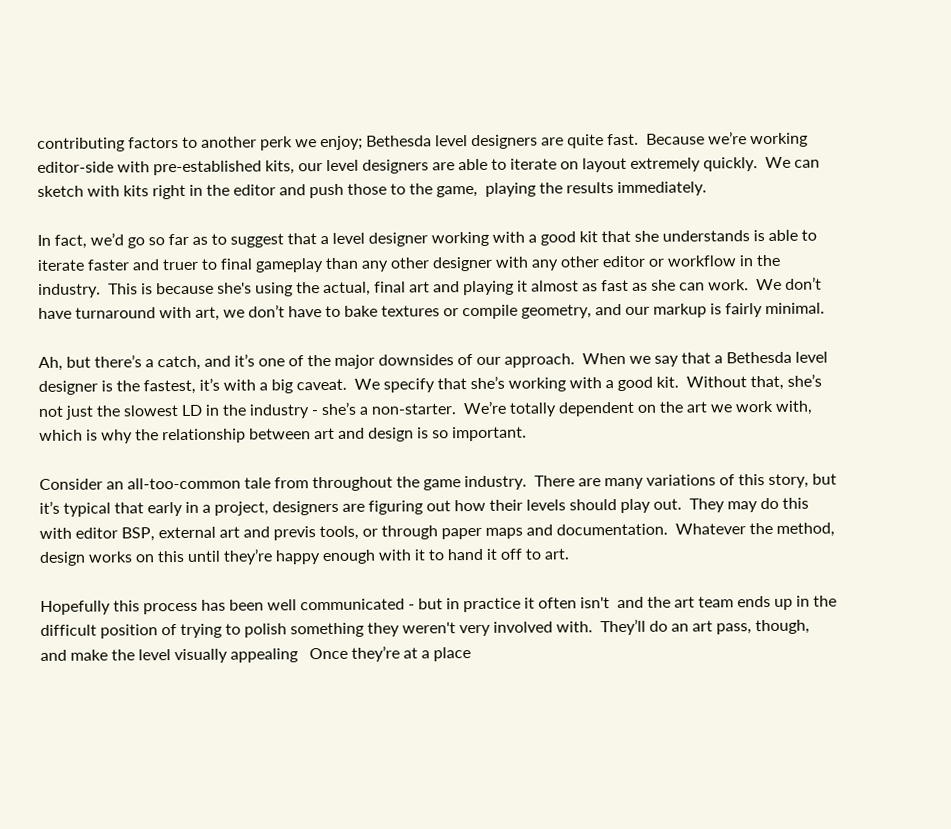contributing factors to another perk we enjoy; Bethesda level designers are quite fast.  Because we’re working editor-side with pre-established kits, our level designers are able to iterate on layout extremely quickly.  We can sketch with kits right in the editor and push those to the game,  playing the results immediately.

In fact, we’d go so far as to suggest that a level designer working with a good kit that she understands is able to iterate faster and truer to final gameplay than any other designer with any other editor or workflow in the industry.  This is because she's using the actual, final art and playing it almost as fast as she can work.  We don’t have turnaround with art, we don’t have to bake textures or compile geometry, and our markup is fairly minimal.

Ah, but there’s a catch, and it’s one of the major downsides of our approach.  When we say that a Bethesda level designer is the fastest, it’s with a big caveat.  We specify that she’s working with a good kit.  Without that, she’s not just the slowest LD in the industry - she’s a non-starter.  We’re totally dependent on the art we work with, which is why the relationship between art and design is so important.

Consider an all-too-common tale from throughout the game industry.  There are many variations of this story, but it’s typical that early in a project, designers are figuring out how their levels should play out.  They may do this with editor BSP, external art and previs tools, or through paper maps and documentation.  Whatever the method, design works on this until they’re happy enough with it to hand it off to art.

Hopefully this process has been well communicated - but in practice it often isn't  and the art team ends up in the difficult position of trying to polish something they weren't very involved with.  They’ll do an art pass, though, and make the level visually appealing   Once they’re at a place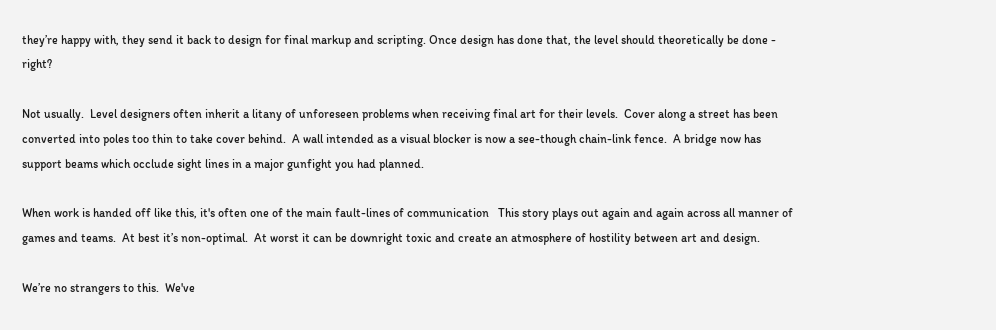they’re happy with, they send it back to design for final markup and scripting. Once design has done that, the level should theoretically be done - right?

Not usually.  Level designers often inherit a litany of unforeseen problems when receiving final art for their levels.  Cover along a street has been converted into poles too thin to take cover behind.  A wall intended as a visual blocker is now a see-though chain-link fence.  A bridge now has support beams which occlude sight lines in a major gunfight you had planned.

When work is handed off like this, it's often one of the main fault-lines of communication   This story plays out again and again across all manner of games and teams.  At best it’s non-optimal.  At worst it can be downright toxic and create an atmosphere of hostility between art and design.

We’re no strangers to this.  We've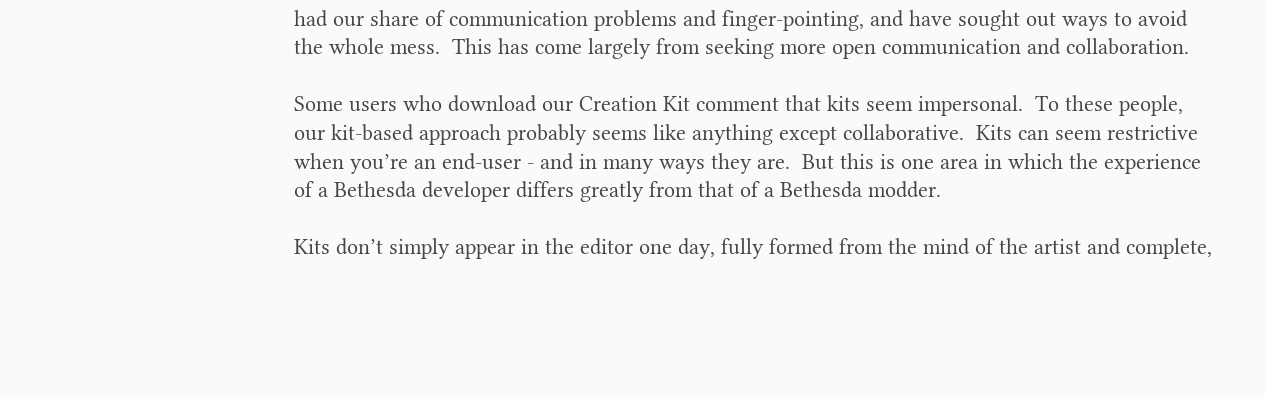had our share of communication problems and finger-pointing, and have sought out ways to avoid the whole mess.  This has come largely from seeking more open communication and collaboration.

Some users who download our Creation Kit comment that kits seem impersonal.  To these people, our kit-based approach probably seems like anything except collaborative.  Kits can seem restrictive when you’re an end-user - and in many ways they are.  But this is one area in which the experience of a Bethesda developer differs greatly from that of a Bethesda modder.

Kits don’t simply appear in the editor one day, fully formed from the mind of the artist and complete,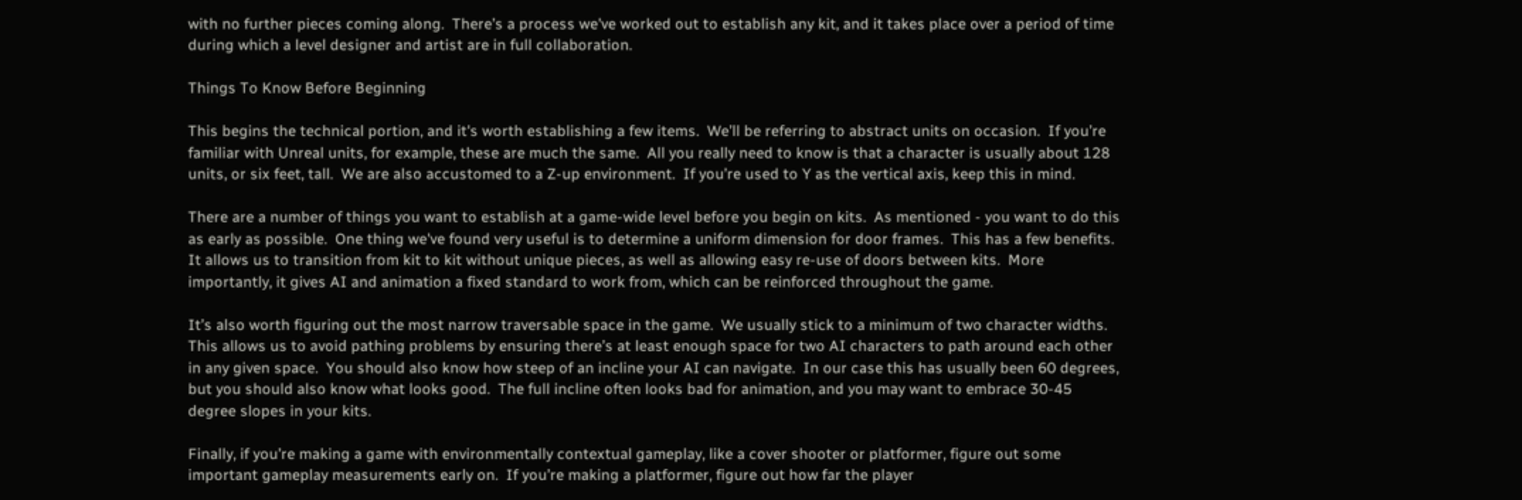with no further pieces coming along.  There’s a process we've worked out to establish any kit, and it takes place over a period of time during which a level designer and artist are in full collaboration.

Things To Know Before Beginning

This begins the technical portion, and it's worth establishing a few items.  We’ll be referring to abstract units on occasion.  If you’re familiar with Unreal units, for example, these are much the same.  All you really need to know is that a character is usually about 128 units, or six feet, tall.  We are also accustomed to a Z-up environment.  If you’re used to Y as the vertical axis, keep this in mind.

There are a number of things you want to establish at a game-wide level before you begin on kits.  As mentioned - you want to do this as early as possible.  One thing we've found very useful is to determine a uniform dimension for door frames.  This has a few benefits.  It allows us to transition from kit to kit without unique pieces, as well as allowing easy re-use of doors between kits.  More importantly, it gives AI and animation a fixed standard to work from, which can be reinforced throughout the game.

It’s also worth figuring out the most narrow traversable space in the game.  We usually stick to a minimum of two character widths.  This allows us to avoid pathing problems by ensuring there’s at least enough space for two AI characters to path around each other in any given space.  You should also know how steep of an incline your AI can navigate.  In our case this has usually been 60 degrees, but you should also know what looks good.  The full incline often looks bad for animation, and you may want to embrace 30-45 degree slopes in your kits.

Finally, if you’re making a game with environmentally contextual gameplay, like a cover shooter or platformer, figure out some important gameplay measurements early on.  If you’re making a platformer, figure out how far the player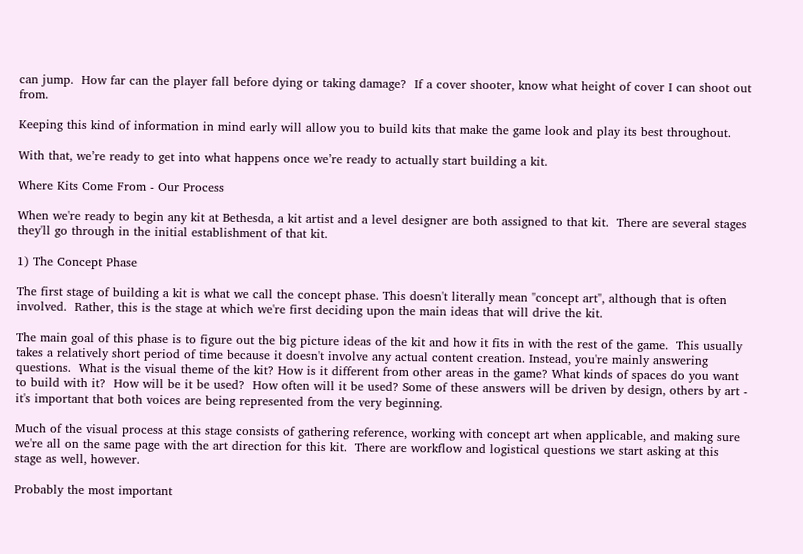can jump.  How far can the player fall before dying or taking damage?  If a cover shooter, know what height of cover I can shoot out from.

Keeping this kind of information in mind early will allow you to build kits that make the game look and play its best throughout.

With that, we’re ready to get into what happens once we’re ready to actually start building a kit.

Where Kits Come From - Our Process

When we're ready to begin any kit at Bethesda, a kit artist and a level designer are both assigned to that kit.  There are several stages they'll go through in the initial establishment of that kit.

1) The Concept Phase

The first stage of building a kit is what we call the concept phase. This doesn't literally mean "concept art", although that is often involved.  Rather, this is the stage at which we're first deciding upon the main ideas that will drive the kit.

The main goal of this phase is to figure out the big picture ideas of the kit and how it fits in with the rest of the game.  This usually takes a relatively short period of time because it doesn't involve any actual content creation. Instead, you're mainly answering questions.  What is the visual theme of the kit? How is it different from other areas in the game? What kinds of spaces do you want to build with it?  How will be it be used?  How often will it be used? Some of these answers will be driven by design, others by art - it's important that both voices are being represented from the very beginning.

Much of the visual process at this stage consists of gathering reference, working with concept art when applicable, and making sure we're all on the same page with the art direction for this kit.  There are workflow and logistical questions we start asking at this stage as well, however.

Probably the most important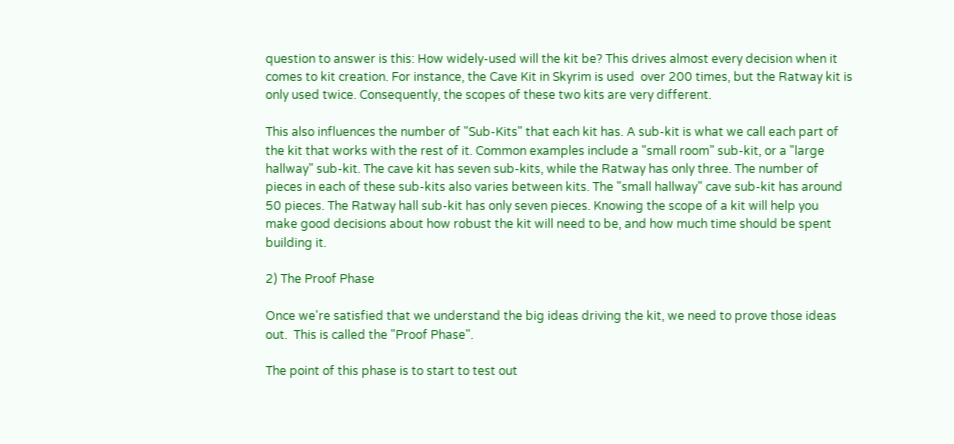question to answer is this: How widely-used will the kit be? This drives almost every decision when it comes to kit creation. For instance, the Cave Kit in Skyrim is used  over 200 times, but the Ratway kit is only used twice. Consequently, the scopes of these two kits are very different.

This also influences the number of "Sub-Kits" that each kit has. A sub-kit is what we call each part of the kit that works with the rest of it. Common examples include a "small room" sub-kit, or a "large hallway" sub-kit. The cave kit has seven sub-kits, while the Ratway has only three. The number of pieces in each of these sub-kits also varies between kits. The "small hallway" cave sub-kit has around 50 pieces. The Ratway hall sub-kit has only seven pieces. Knowing the scope of a kit will help you make good decisions about how robust the kit will need to be, and how much time should be spent building it.

2) The Proof Phase

Once we're satisfied that we understand the big ideas driving the kit, we need to prove those ideas out.  This is called the "Proof Phase".

The point of this phase is to start to test out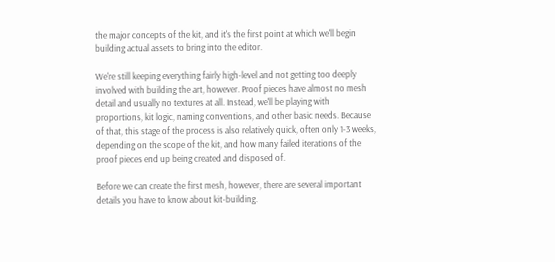the major concepts of the kit, and it's the first point at which we'll begin building actual assets to bring into the editor.

We're still keeping everything fairly high-level and not getting too deeply involved with building the art, however. Proof pieces have almost no mesh detail and usually no textures at all. Instead, we'll be playing with proportions, kit logic, naming conventions, and other basic needs. Because of that, this stage of the process is also relatively quick, often only 1-3 weeks, depending on the scope of the kit, and how many failed iterations of the proof pieces end up being created and disposed of.

Before we can create the first mesh, however, there are several important details you have to know about kit-building.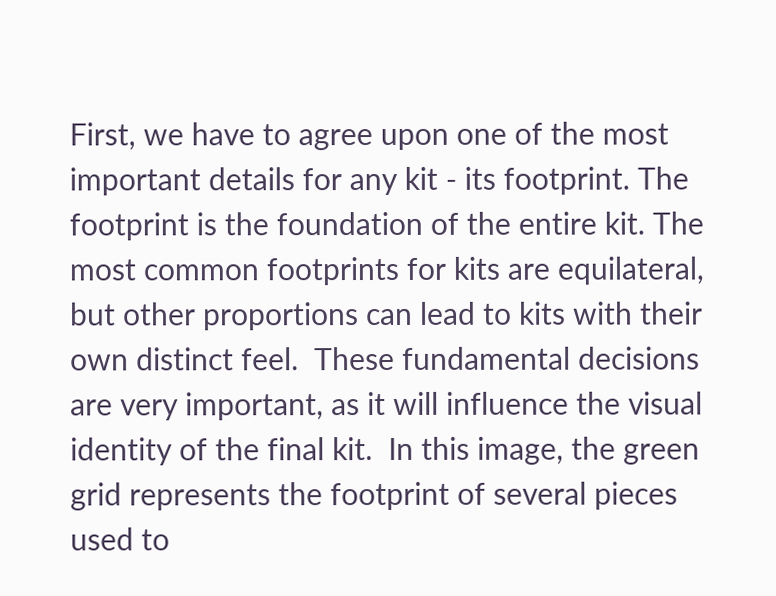First, we have to agree upon one of the most important details for any kit - its footprint. The footprint is the foundation of the entire kit. The most common footprints for kits are equilateral, but other proportions can lead to kits with their own distinct feel.  These fundamental decisions are very important, as it will influence the visual identity of the final kit.  In this image, the green grid represents the footprint of several pieces used to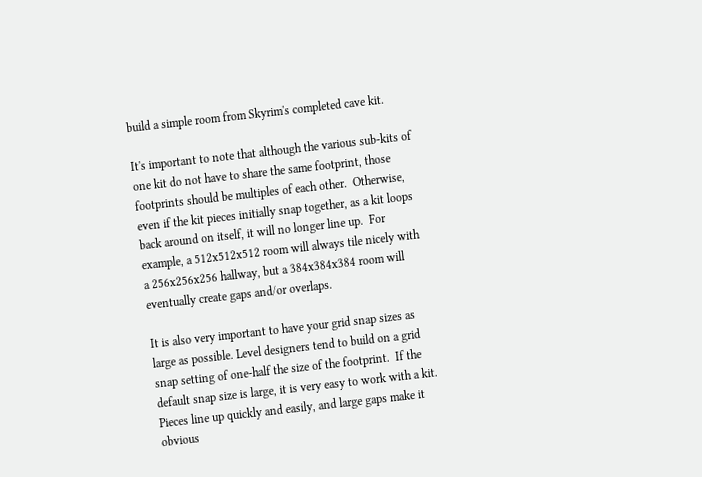build a simple room from Skyrim's completed cave kit.

It's important to note that although the various sub-kits of one kit do not have to share the same footprint, those footprints should be multiples of each other.  Otherwise, even if the kit pieces initially snap together, as a kit loops back around on itself, it will no longer line up.  For example, a 512x512x512 room will always tile nicely with a 256x256x256 hallway, but a 384x384x384 room will eventually create gaps and/or overlaps.

It is also very important to have your grid snap sizes as large as possible. Level designers tend to build on a grid snap setting of one-half the size of the footprint.  If the default snap size is large, it is very easy to work with a kit. Pieces line up quickly and easily, and large gaps make it obvious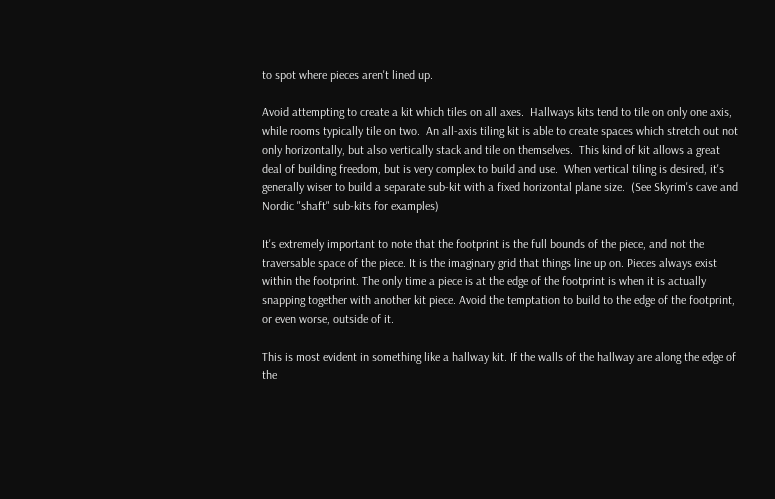to spot where pieces aren't lined up.

Avoid attempting to create a kit which tiles on all axes.  Hallways kits tend to tile on only one axis, while rooms typically tile on two.  An all-axis tiling kit is able to create spaces which stretch out not only horizontally, but also vertically stack and tile on themselves.  This kind of kit allows a great deal of building freedom, but is very complex to build and use.  When vertical tiling is desired, it's generally wiser to build a separate sub-kit with a fixed horizontal plane size.  (See Skyrim's cave and Nordic "shaft" sub-kits for examples)

It's extremely important to note that the footprint is the full bounds of the piece, and not the traversable space of the piece. It is the imaginary grid that things line up on. Pieces always exist within the footprint. The only time a piece is at the edge of the footprint is when it is actually snapping together with another kit piece. Avoid the temptation to build to the edge of the footprint, or even worse, outside of it.

This is most evident in something like a hallway kit. If the walls of the hallway are along the edge of the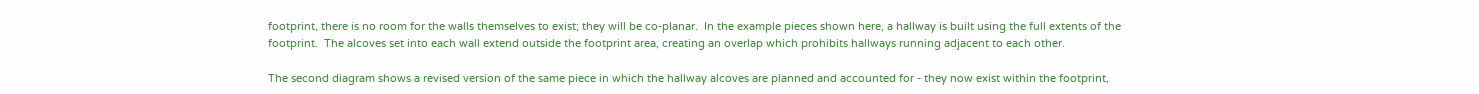footprint, there is no room for the walls themselves to exist; they will be co-planar.  In the example pieces shown here, a hallway is built using the full extents of the footprint.  The alcoves set into each wall extend outside the footprint area, creating an overlap which prohibits hallways running adjacent to each other.

The second diagram shows a revised version of the same piece in which the hallway alcoves are planned and accounted for - they now exist within the footprint,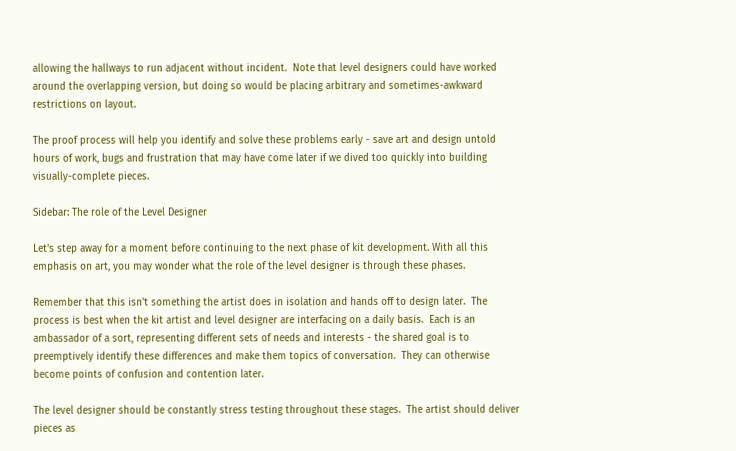allowing the hallways to run adjacent without incident.  Note that level designers could have worked around the overlapping version, but doing so would be placing arbitrary and sometimes-awkward restrictions on layout.

The proof process will help you identify and solve these problems early - save art and design untold hours of work, bugs and frustration that may have come later if we dived too quickly into building visually-complete pieces.

Sidebar: The role of the Level Designer

Let's step away for a moment before continuing to the next phase of kit development. With all this emphasis on art, you may wonder what the role of the level designer is through these phases.

Remember that this isn't something the artist does in isolation and hands off to design later.  The process is best when the kit artist and level designer are interfacing on a daily basis.  Each is an ambassador of a sort, representing different sets of needs and interests - the shared goal is to preemptively identify these differences and make them topics of conversation.  They can otherwise become points of confusion and contention later.

The level designer should be constantly stress testing throughout these stages.  The artist should deliver pieces as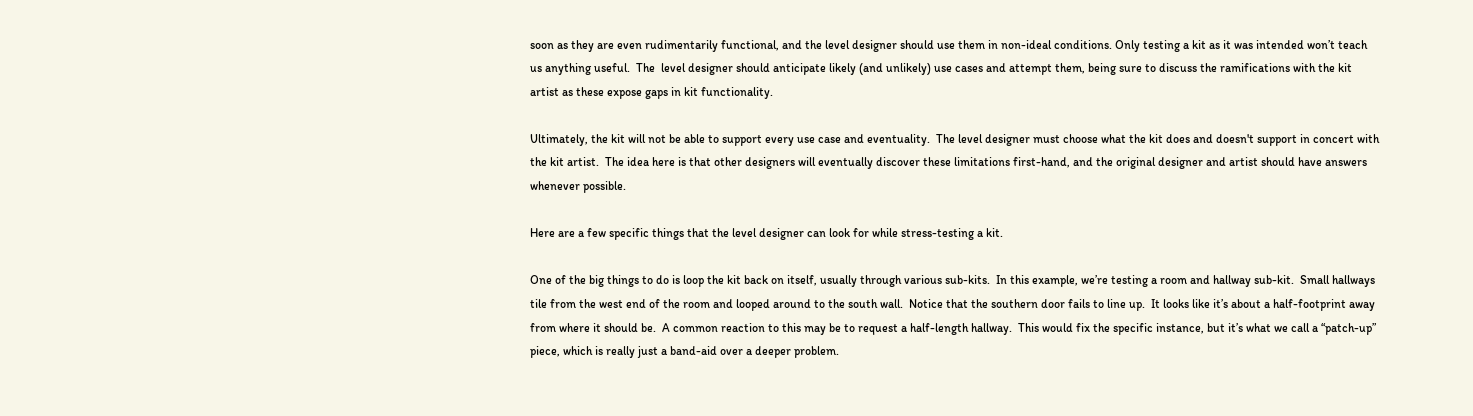soon as they are even rudimentarily functional, and the level designer should use them in non-ideal conditions. Only testing a kit as it was intended won’t teach us anything useful.  The  level designer should anticipate likely (and unlikely) use cases and attempt them, being sure to discuss the ramifications with the kit artist as these expose gaps in kit functionality.

Ultimately, the kit will not be able to support every use case and eventuality.  The level designer must choose what the kit does and doesn't support in concert with the kit artist.  The idea here is that other designers will eventually discover these limitations first-hand, and the original designer and artist should have answers whenever possible.

Here are a few specific things that the level designer can look for while stress-testing a kit.

One of the big things to do is loop the kit back on itself, usually through various sub-kits.  In this example, we’re testing a room and hallway sub-kit.  Small hallways tile from the west end of the room and looped around to the south wall.  Notice that the southern door fails to line up.  It looks like it’s about a half-footprint away from where it should be.  A common reaction to this may be to request a half-length hallway.  This would fix the specific instance, but it’s what we call a “patch-up” piece, which is really just a band-aid over a deeper problem.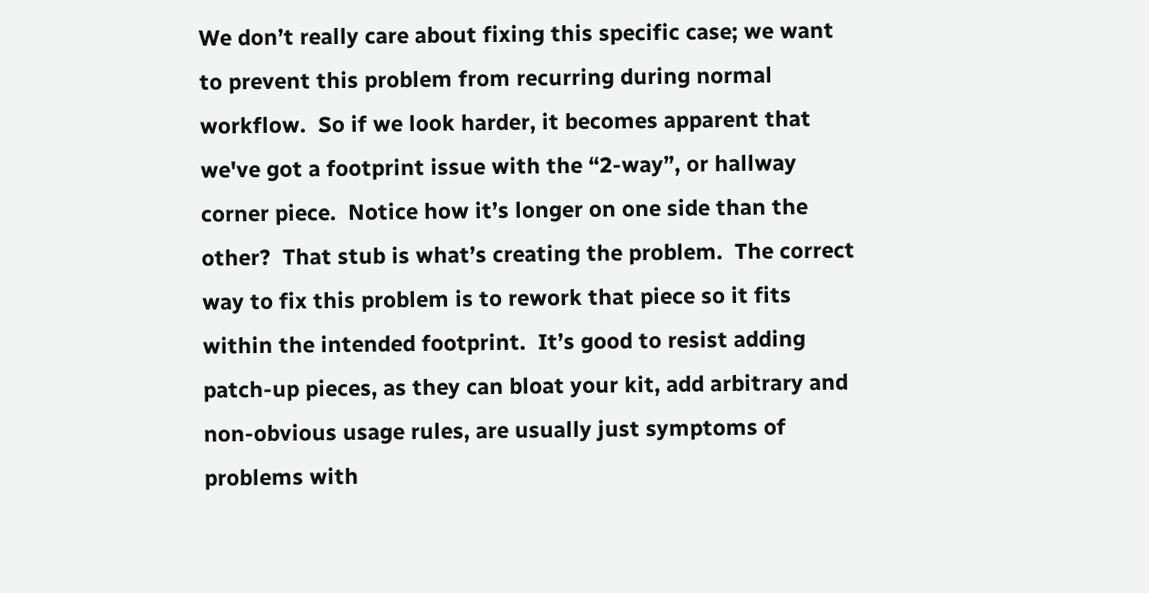We don’t really care about fixing this specific case; we want to prevent this problem from recurring during normal workflow.  So if we look harder, it becomes apparent that we've got a footprint issue with the “2-way”, or hallway corner piece.  Notice how it’s longer on one side than the other?  That stub is what’s creating the problem.  The correct way to fix this problem is to rework that piece so it fits within the intended footprint.  It’s good to resist adding patch-up pieces, as they can bloat your kit, add arbitrary and non-obvious usage rules, are usually just symptoms of problems with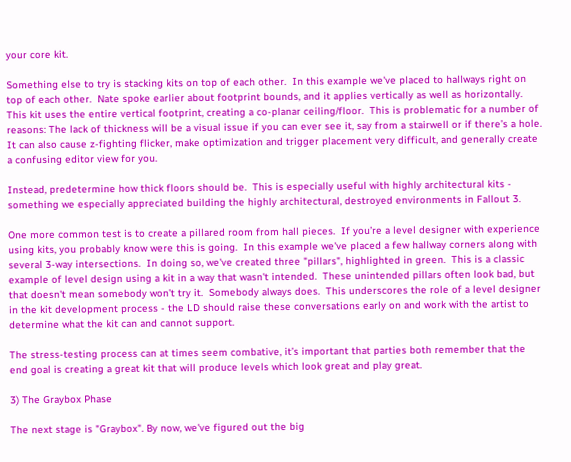your core kit.

Something else to try is stacking kits on top of each other.  In this example we've placed to hallways right on top of each other.  Nate spoke earlier about footprint bounds, and it applies vertically as well as horizontally.  This kit uses the entire vertical footprint, creating a co-planar ceiling/floor.  This is problematic for a number of reasons: The lack of thickness will be a visual issue if you can ever see it, say from a stairwell or if there’s a hole.  It can also cause z-fighting flicker, make optimization and trigger placement very difficult, and generally create a confusing editor view for you.

Instead, predetermine how thick floors should be.  This is especially useful with highly architectural kits - something we especially appreciated building the highly architectural, destroyed environments in Fallout 3.

One more common test is to create a pillared room from hall pieces.  If you’re a level designer with experience using kits, you probably know were this is going.  In this example we've placed a few hallway corners along with several 3-way intersections.  In doing so, we've created three "pillars", highlighted in green.  This is a classic example of level design using a kit in a way that wasn't intended.  These unintended pillars often look bad, but that doesn't mean somebody won’t try it.  Somebody always does.  This underscores the role of a level designer in the kit development process - the LD should raise these conversations early on and work with the artist to determine what the kit can and cannot support.

The stress-testing process can at times seem combative, it’s important that parties both remember that the end goal is creating a great kit that will produce levels which look great and play great.

3) The Graybox Phase

The next stage is "Graybox". By now, we've figured out the big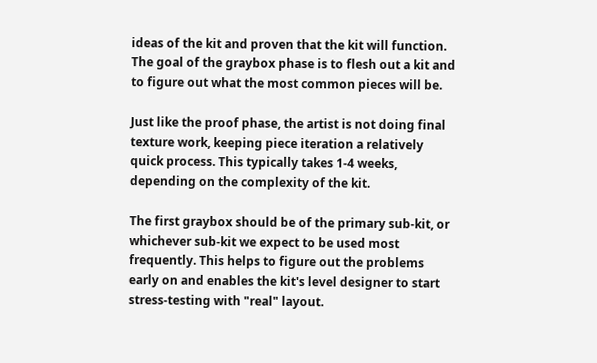ideas of the kit and proven that the kit will function. The goal of the graybox phase is to flesh out a kit and to figure out what the most common pieces will be.

Just like the proof phase, the artist is not doing final texture work, keeping piece iteration a relatively quick process. This typically takes 1-4 weeks, depending on the complexity of the kit.

The first graybox should be of the primary sub-kit, or whichever sub-kit we expect to be used most frequently. This helps to figure out the problems early on and enables the kit's level designer to start stress-testing with "real" layout.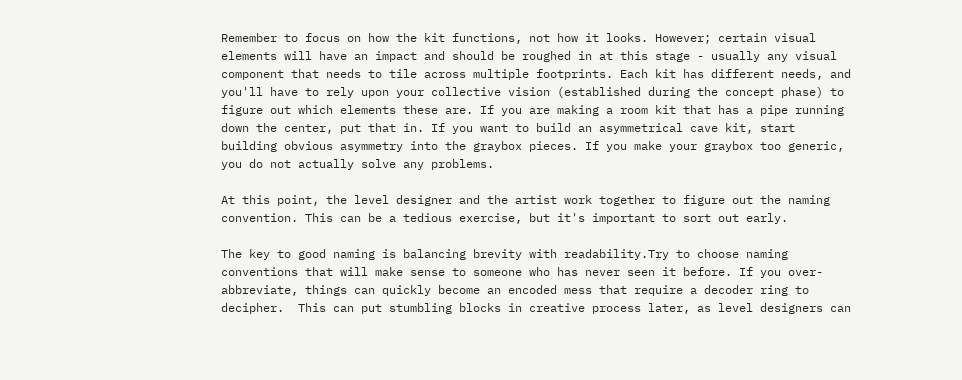Remember to focus on how the kit functions, not how it looks. However; certain visual elements will have an impact and should be roughed in at this stage - usually any visual component that needs to tile across multiple footprints. Each kit has different needs, and you'll have to rely upon your collective vision (established during the concept phase) to figure out which elements these are. If you are making a room kit that has a pipe running down the center, put that in. If you want to build an asymmetrical cave kit, start building obvious asymmetry into the graybox pieces. If you make your graybox too generic, you do not actually solve any problems.

At this point, the level designer and the artist work together to figure out the naming convention. This can be a tedious exercise, but it's important to sort out early.

The key to good naming is balancing brevity with readability.Try to choose naming conventions that will make sense to someone who has never seen it before. If you over-abbreviate, things can quickly become an encoded mess that require a decoder ring to decipher.  This can put stumbling blocks in creative process later, as level designers can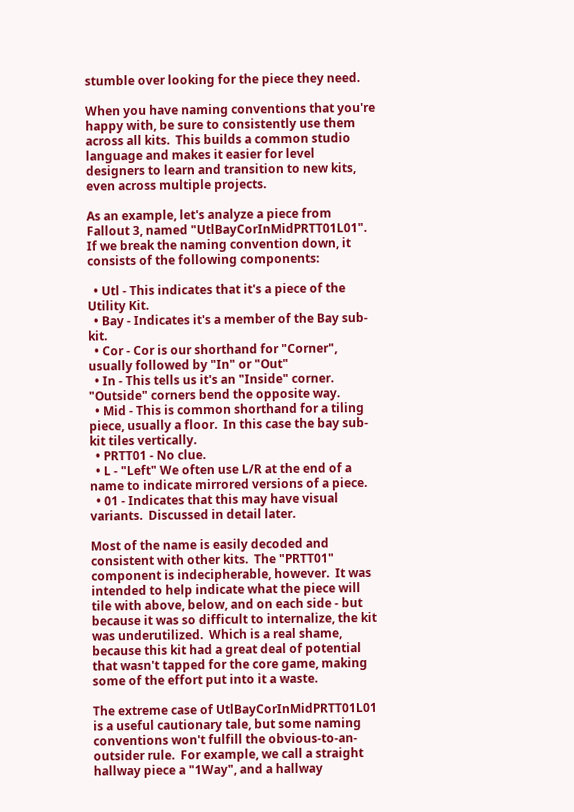stumble over looking for the piece they need.

When you have naming conventions that you're happy with, be sure to consistently use them across all kits.  This builds a common studio language and makes it easier for level designers to learn and transition to new kits, even across multiple projects.

As an example, let's analyze a piece from Fallout 3, named "UtlBayCorInMidPRTT01L01".  If we break the naming convention down, it consists of the following components:

  • Utl - This indicates that it's a piece of the Utility Kit.
  • Bay - Indicates it's a member of the Bay sub-kit.
  • Cor - Cor is our shorthand for "Corner", usually followed by "In" or "Out"
  • In - This tells us it's an "Inside" corner.  "Outside" corners bend the opposite way.
  • Mid - This is common shorthand for a tiling piece, usually a floor.  In this case the bay sub-kit tiles vertically.
  • PRTT01 - No clue.
  • L - "Left" We often use L/R at the end of a name to indicate mirrored versions of a piece.
  • 01 - Indicates that this may have visual variants.  Discussed in detail later.

Most of the name is easily decoded and consistent with other kits.  The "PRTT01" component is indecipherable, however.  It was intended to help indicate what the piece will tile with above, below, and on each side - but because it was so difficult to internalize, the kit was underutilized.  Which is a real shame, because this kit had a great deal of potential that wasn't tapped for the core game, making some of the effort put into it a waste.

The extreme case of UtlBayCorInMidPRTT01L01 is a useful cautionary tale, but some naming conventions won't fulfill the obvious-to-an-outsider rule.  For example, we call a straight hallway piece a "1Way", and a hallway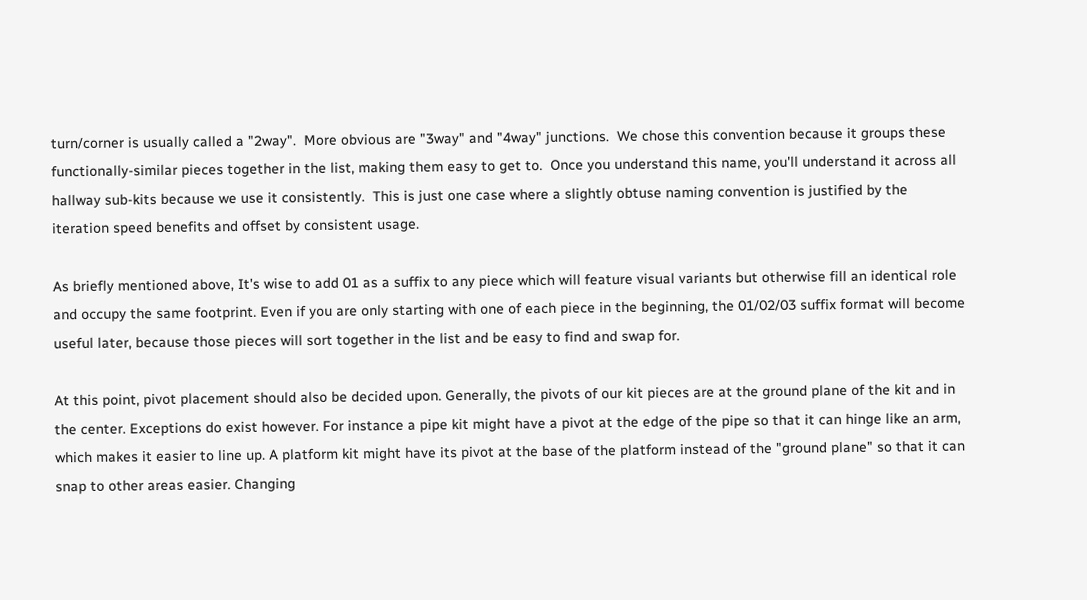turn/corner is usually called a "2way".  More obvious are "3way" and "4way" junctions.  We chose this convention because it groups these functionally-similar pieces together in the list, making them easy to get to.  Once you understand this name, you'll understand it across all hallway sub-kits because we use it consistently.  This is just one case where a slightly obtuse naming convention is justified by the iteration speed benefits and offset by consistent usage.

As briefly mentioned above, It's wise to add 01 as a suffix to any piece which will feature visual variants but otherwise fill an identical role and occupy the same footprint. Even if you are only starting with one of each piece in the beginning, the 01/02/03 suffix format will become useful later, because those pieces will sort together in the list and be easy to find and swap for.

At this point, pivot placement should also be decided upon. Generally, the pivots of our kit pieces are at the ground plane of the kit and in the center. Exceptions do exist however. For instance a pipe kit might have a pivot at the edge of the pipe so that it can hinge like an arm, which makes it easier to line up. A platform kit might have its pivot at the base of the platform instead of the "ground plane" so that it can snap to other areas easier. Changing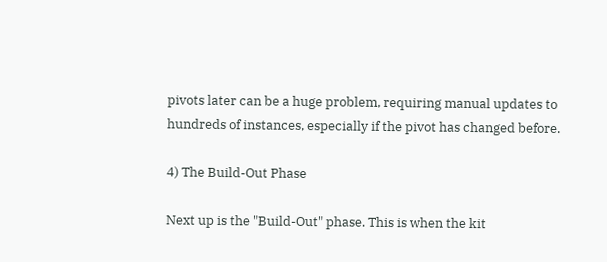pivots later can be a huge problem, requiring manual updates to hundreds of instances, especially if the pivot has changed before.

4) The Build-Out Phase

Next up is the "Build-Out" phase. This is when the kit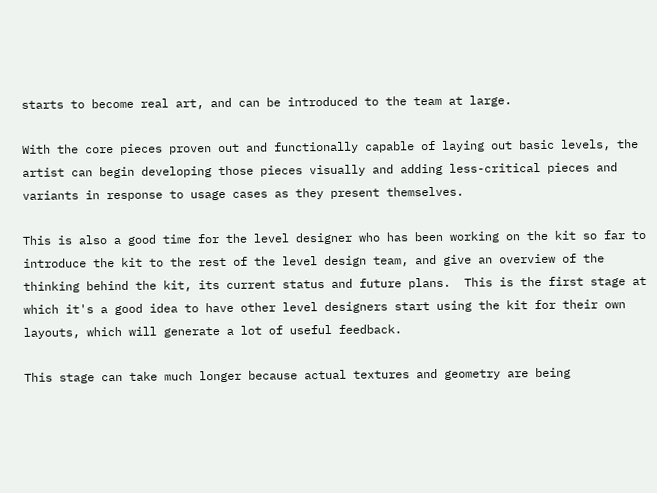starts to become real art, and can be introduced to the team at large.

With the core pieces proven out and functionally capable of laying out basic levels, the artist can begin developing those pieces visually and adding less-critical pieces and variants in response to usage cases as they present themselves.

This is also a good time for the level designer who has been working on the kit so far to introduce the kit to the rest of the level design team, and give an overview of the thinking behind the kit, its current status and future plans.  This is the first stage at which it's a good idea to have other level designers start using the kit for their own layouts, which will generate a lot of useful feedback.

This stage can take much longer because actual textures and geometry are being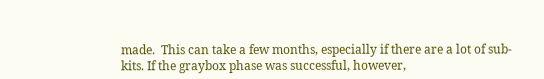made.  This can take a few months, especially if there are a lot of sub-kits. If the graybox phase was successful, however,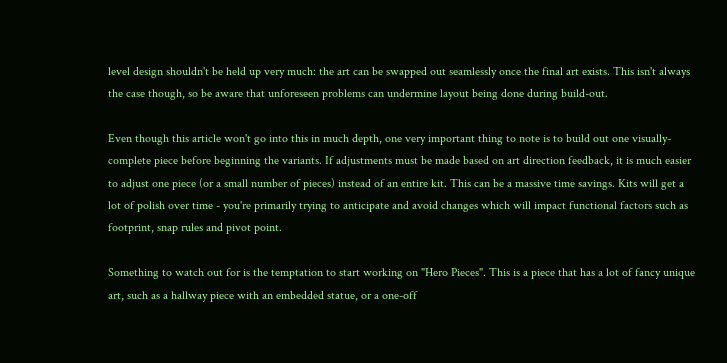level design shouldn't be held up very much: the art can be swapped out seamlessly once the final art exists. This isn't always the case though, so be aware that unforeseen problems can undermine layout being done during build-out.

Even though this article won't go into this in much depth, one very important thing to note is to build out one visually-complete piece before beginning the variants. If adjustments must be made based on art direction feedback, it is much easier to adjust one piece (or a small number of pieces) instead of an entire kit. This can be a massive time savings. Kits will get a lot of polish over time - you're primarily trying to anticipate and avoid changes which will impact functional factors such as footprint, snap rules and pivot point.

Something to watch out for is the temptation to start working on "Hero Pieces". This is a piece that has a lot of fancy unique art, such as a hallway piece with an embedded statue, or a one-off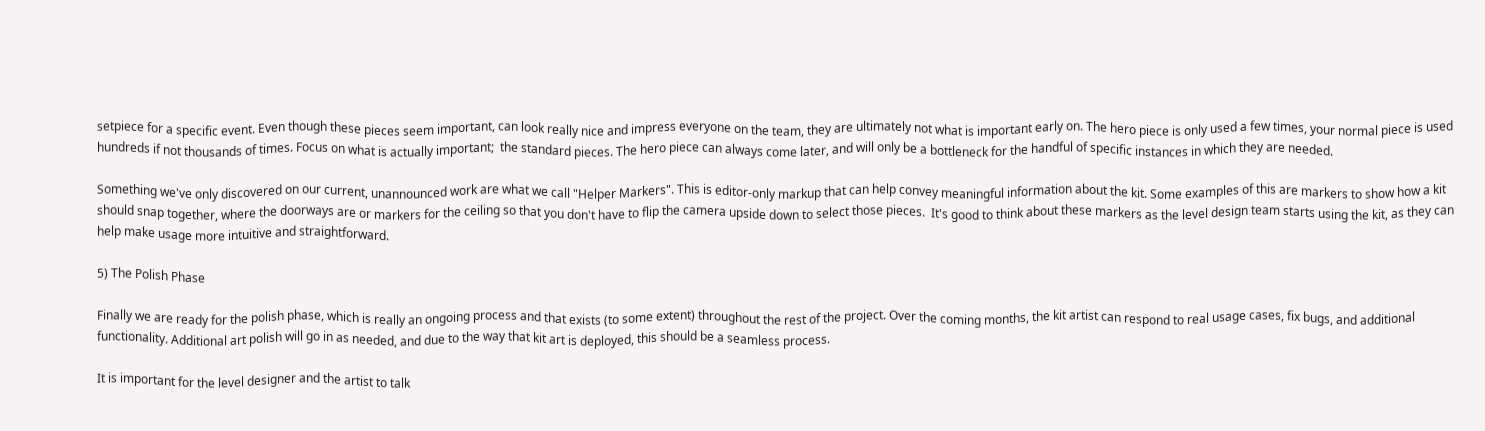setpiece for a specific event. Even though these pieces seem important, can look really nice and impress everyone on the team, they are ultimately not what is important early on. The hero piece is only used a few times, your normal piece is used hundreds if not thousands of times. Focus on what is actually important;  the standard pieces. The hero piece can always come later, and will only be a bottleneck for the handful of specific instances in which they are needed.

Something we've only discovered on our current, unannounced work are what we call "Helper Markers". This is editor-only markup that can help convey meaningful information about the kit. Some examples of this are markers to show how a kit should snap together, where the doorways are or markers for the ceiling so that you don't have to flip the camera upside down to select those pieces.  It's good to think about these markers as the level design team starts using the kit, as they can help make usage more intuitive and straightforward.

5) The Polish Phase

Finally we are ready for the polish phase, which is really an ongoing process and that exists (to some extent) throughout the rest of the project. Over the coming months, the kit artist can respond to real usage cases, fix bugs, and additional functionality. Additional art polish will go in as needed, and due to the way that kit art is deployed, this should be a seamless process.

It is important for the level designer and the artist to talk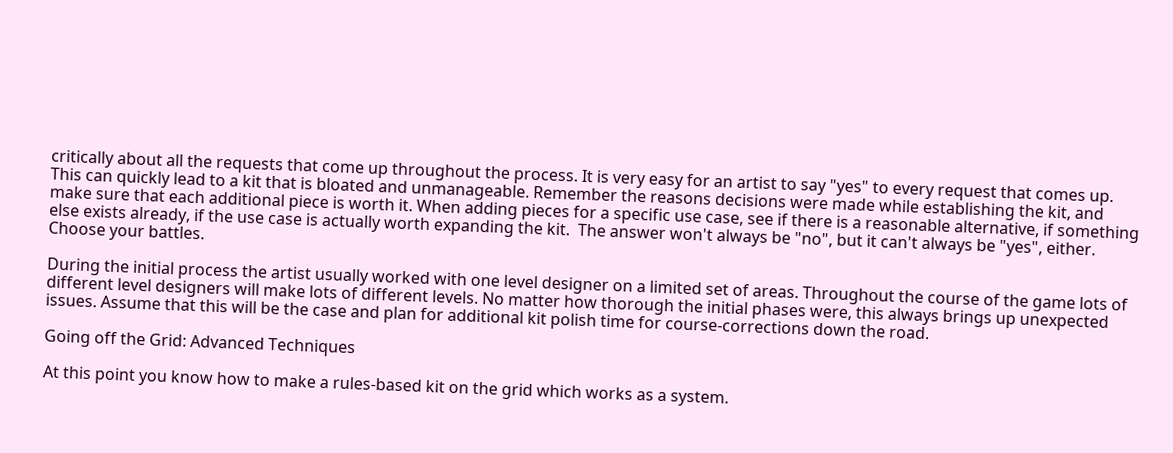critically about all the requests that come up throughout the process. It is very easy for an artist to say "yes" to every request that comes up. This can quickly lead to a kit that is bloated and unmanageable. Remember the reasons decisions were made while establishing the kit, and make sure that each additional piece is worth it. When adding pieces for a specific use case, see if there is a reasonable alternative, if something else exists already, if the use case is actually worth expanding the kit.  The answer won't always be "no", but it can't always be "yes", either.  Choose your battles.

During the initial process the artist usually worked with one level designer on a limited set of areas. Throughout the course of the game lots of different level designers will make lots of different levels. No matter how thorough the initial phases were, this always brings up unexpected issues. Assume that this will be the case and plan for additional kit polish time for course-corrections down the road.

Going off the Grid: Advanced Techniques

At this point you know how to make a rules-based kit on the grid which works as a system.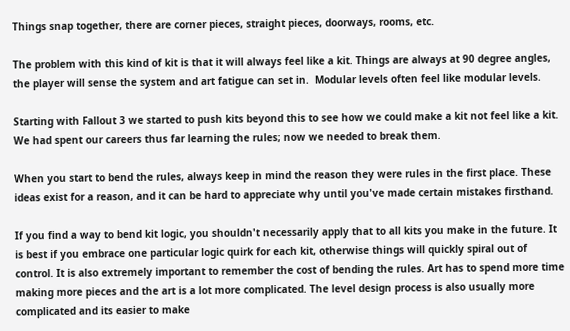Things snap together, there are corner pieces, straight pieces, doorways, rooms, etc.

The problem with this kind of kit is that it will always feel like a kit. Things are always at 90 degree angles, the player will sense the system and art fatigue can set in.  Modular levels often feel like modular levels.

Starting with Fallout 3 we started to push kits beyond this to see how we could make a kit not feel like a kit.  We had spent our careers thus far learning the rules; now we needed to break them.

When you start to bend the rules, always keep in mind the reason they were rules in the first place. These ideas exist for a reason, and it can be hard to appreciate why until you've made certain mistakes firsthand.

If you find a way to bend kit logic, you shouldn't necessarily apply that to all kits you make in the future. It is best if you embrace one particular logic quirk for each kit, otherwise things will quickly spiral out of control. It is also extremely important to remember the cost of bending the rules. Art has to spend more time making more pieces and the art is a lot more complicated. The level design process is also usually more complicated and its easier to make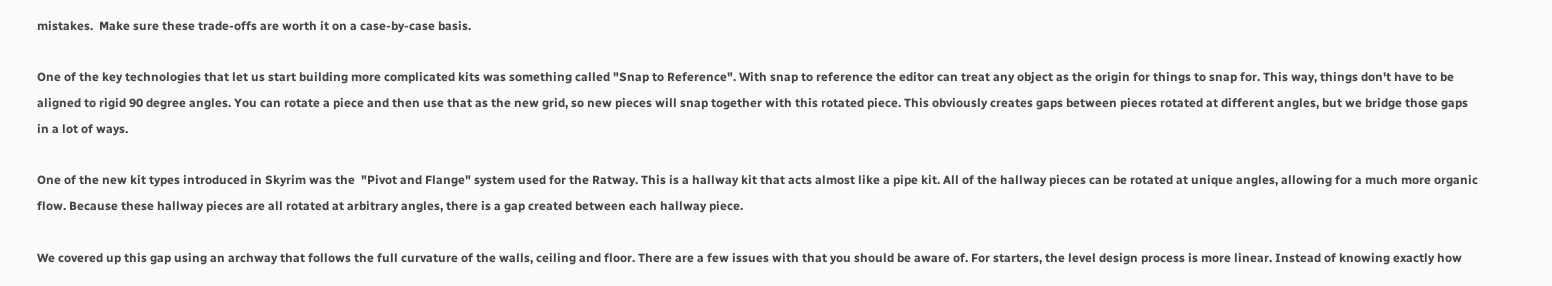mistakes.  Make sure these trade-offs are worth it on a case-by-case basis.

One of the key technologies that let us start building more complicated kits was something called "Snap to Reference". With snap to reference the editor can treat any object as the origin for things to snap for. This way, things don't have to be aligned to rigid 90 degree angles. You can rotate a piece and then use that as the new grid, so new pieces will snap together with this rotated piece. This obviously creates gaps between pieces rotated at different angles, but we bridge those gaps in a lot of ways.

One of the new kit types introduced in Skyrim was the  "Pivot and Flange" system used for the Ratway. This is a hallway kit that acts almost like a pipe kit. All of the hallway pieces can be rotated at unique angles, allowing for a much more organic flow. Because these hallway pieces are all rotated at arbitrary angles, there is a gap created between each hallway piece.

We covered up this gap using an archway that follows the full curvature of the walls, ceiling and floor. There are a few issues with that you should be aware of. For starters, the level design process is more linear. Instead of knowing exactly how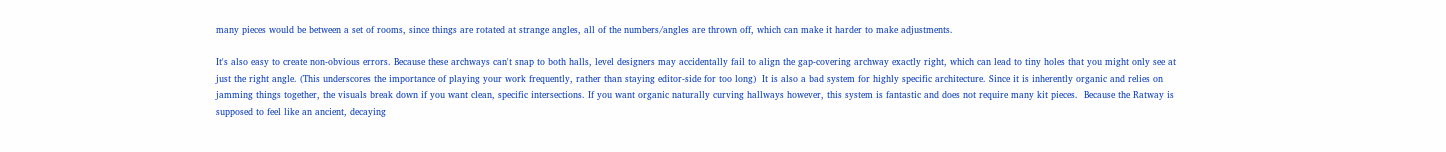many pieces would be between a set of rooms, since things are rotated at strange angles, all of the numbers/angles are thrown off, which can make it harder to make adjustments.

It's also easy to create non-obvious errors. Because these archways can't snap to both halls, level designers may accidentally fail to align the gap-covering archway exactly right, which can lead to tiny holes that you might only see at just the right angle. (This underscores the importance of playing your work frequently, rather than staying editor-side for too long)  It is also a bad system for highly specific architecture. Since it is inherently organic and relies on jamming things together, the visuals break down if you want clean, specific intersections. If you want organic naturally curving hallways however, this system is fantastic and does not require many kit pieces.  Because the Ratway is supposed to feel like an ancient, decaying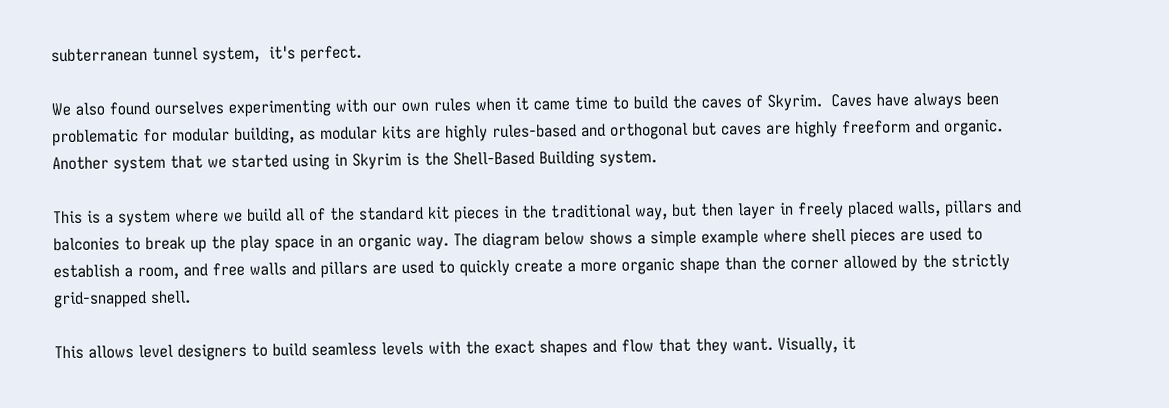subterranean tunnel system,  it's perfect.

We also found ourselves experimenting with our own rules when it came time to build the caves of Skyrim.  Caves have always been problematic for modular building, as modular kits are highly rules-based and orthogonal but caves are highly freeform and organic. Another system that we started using in Skyrim is the Shell-Based Building system.

This is a system where we build all of the standard kit pieces in the traditional way, but then layer in freely placed walls, pillars and balconies to break up the play space in an organic way. The diagram below shows a simple example where shell pieces are used to establish a room, and free walls and pillars are used to quickly create a more organic shape than the corner allowed by the strictly grid-snapped shell.

This allows level designers to build seamless levels with the exact shapes and flow that they want. Visually, it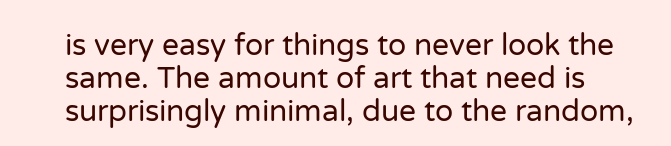is very easy for things to never look the same. The amount of art that need is surprisingly minimal, due to the random,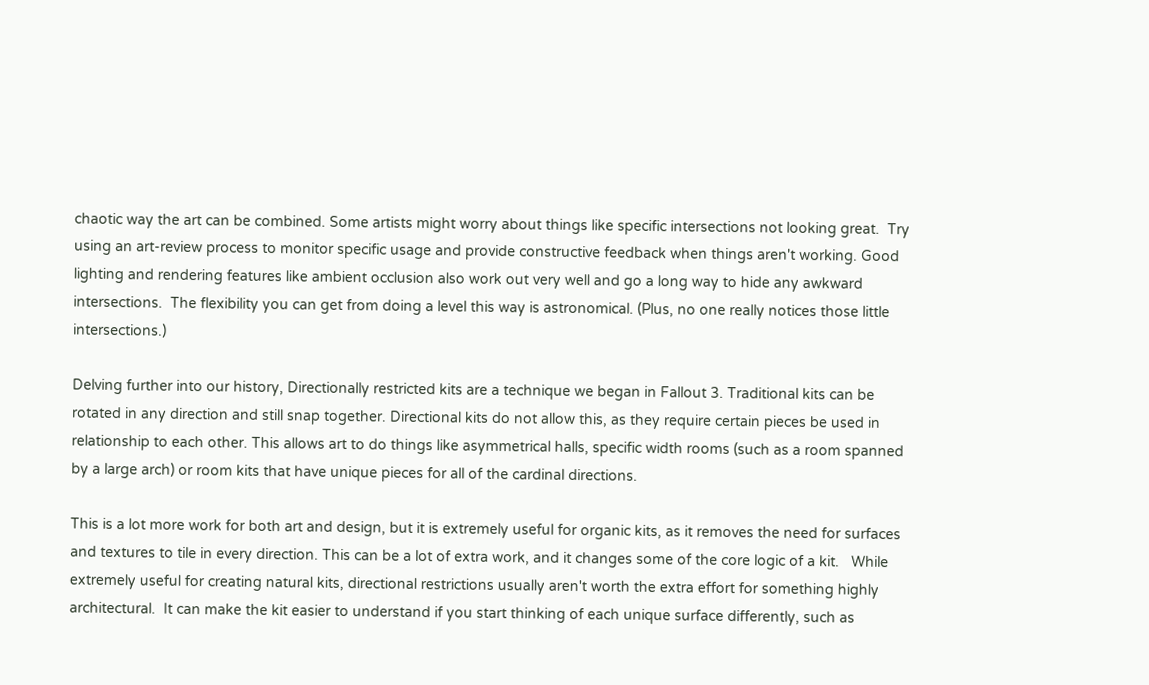chaotic way the art can be combined. Some artists might worry about things like specific intersections not looking great.  Try using an art-review process to monitor specific usage and provide constructive feedback when things aren't working. Good lighting and rendering features like ambient occlusion also work out very well and go a long way to hide any awkward intersections.  The flexibility you can get from doing a level this way is astronomical. (Plus, no one really notices those little intersections.)

Delving further into our history, Directionally restricted kits are a technique we began in Fallout 3. Traditional kits can be rotated in any direction and still snap together. Directional kits do not allow this, as they require certain pieces be used in relationship to each other. This allows art to do things like asymmetrical halls, specific width rooms (such as a room spanned by a large arch) or room kits that have unique pieces for all of the cardinal directions.

This is a lot more work for both art and design, but it is extremely useful for organic kits, as it removes the need for surfaces and textures to tile in every direction. This can be a lot of extra work, and it changes some of the core logic of a kit.   While extremely useful for creating natural kits, directional restrictions usually aren't worth the extra effort for something highly architectural.  It can make the kit easier to understand if you start thinking of each unique surface differently, such as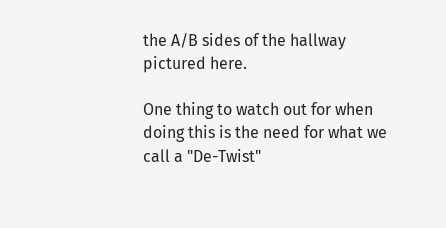the A/B sides of the hallway pictured here.

One thing to watch out for when doing this is the need for what we call a "De-Twist"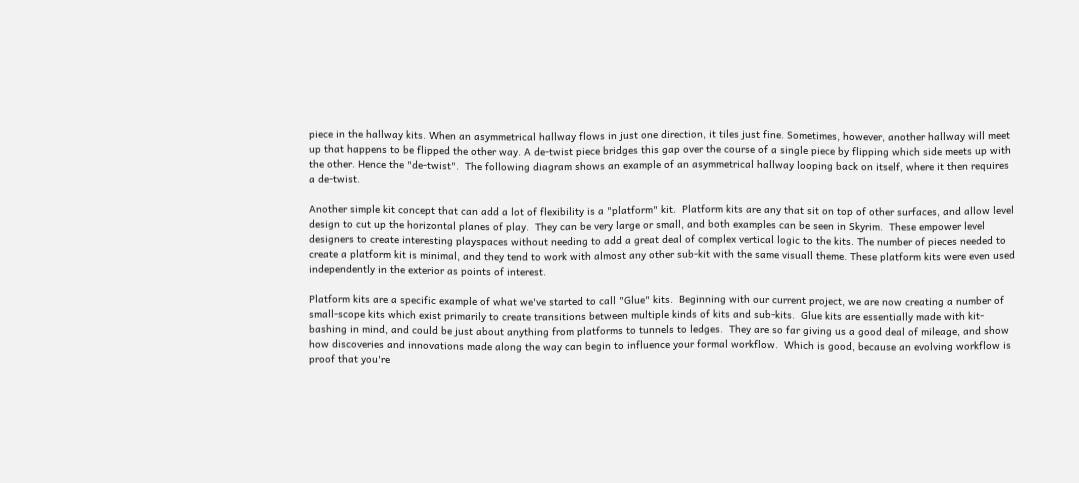piece in the hallway kits. When an asymmetrical hallway flows in just one direction, it tiles just fine. Sometimes, however, another hallway will meet up that happens to be flipped the other way. A de-twist piece bridges this gap over the course of a single piece by flipping which side meets up with the other. Hence the "de-twist".  The following diagram shows an example of an asymmetrical hallway looping back on itself, where it then requires a de-twist.

Another simple kit concept that can add a lot of flexibility is a "platform" kit.  Platform kits are any that sit on top of other surfaces, and allow level design to cut up the horizontal planes of play.  They can be very large or small, and both examples can be seen in Skyrim.  These empower level designers to create interesting playspaces without needing to add a great deal of complex vertical logic to the kits. The number of pieces needed to create a platform kit is minimal, and they tend to work with almost any other sub-kit with the same visuall theme. These platform kits were even used independently in the exterior as points of interest.

Platform kits are a specific example of what we've started to call "Glue" kits.  Beginning with our current project, we are now creating a number of small-scope kits which exist primarily to create transitions between multiple kinds of kits and sub-kits.  Glue kits are essentially made with kit-bashing in mind, and could be just about anything from platforms to tunnels to ledges.  They are so far giving us a good deal of mileage, and show how discoveries and innovations made along the way can begin to influence your formal workflow.  Which is good, because an evolving workflow is proof that you're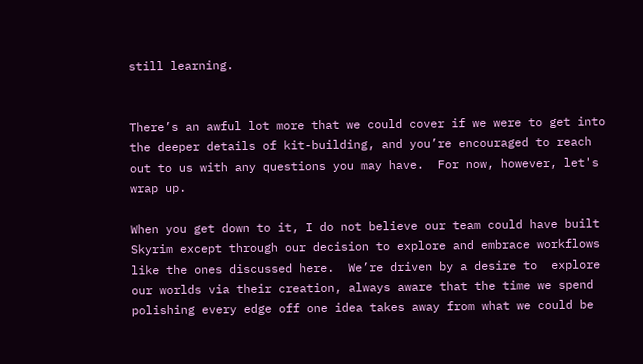still learning.


There’s an awful lot more that we could cover if we were to get into the deeper details of kit-building, and you’re encouraged to reach out to us with any questions you may have.  For now, however, let's wrap up.

When you get down to it, I do not believe our team could have built Skyrim except through our decision to explore and embrace workflows like the ones discussed here.  We’re driven by a desire to  explore our worlds via their creation, always aware that the time we spend polishing every edge off one idea takes away from what we could be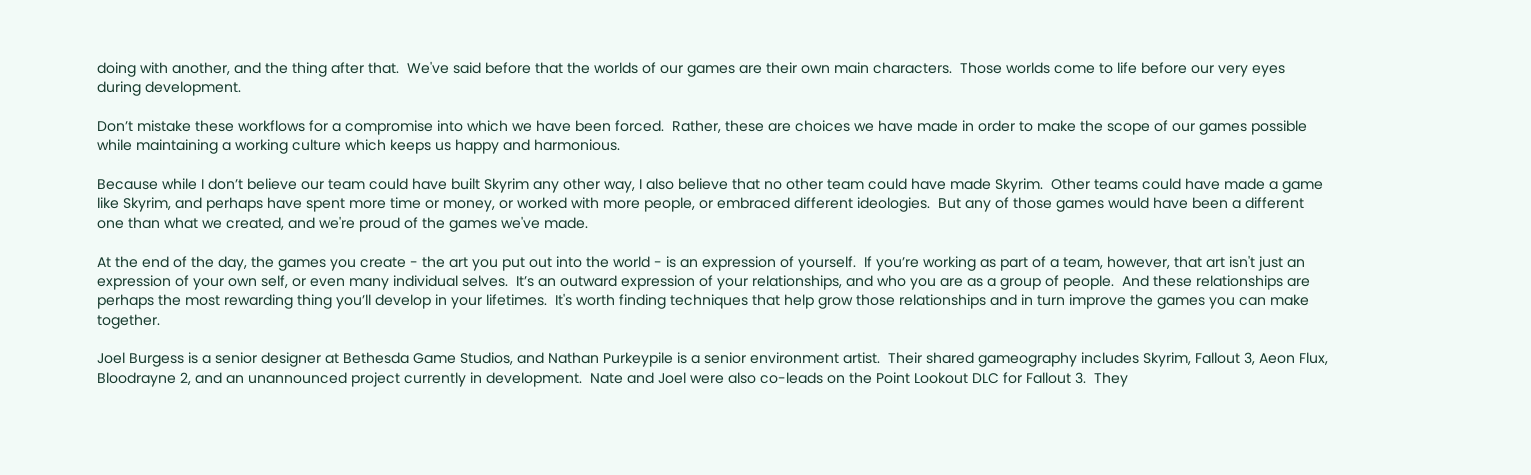doing with another, and the thing after that.  We've said before that the worlds of our games are their own main characters.  Those worlds come to life before our very eyes during development.

Don’t mistake these workflows for a compromise into which we have been forced.  Rather, these are choices we have made in order to make the scope of our games possible while maintaining a working culture which keeps us happy and harmonious.

Because while I don’t believe our team could have built Skyrim any other way, I also believe that no other team could have made Skyrim.  Other teams could have made a game like Skyrim, and perhaps have spent more time or money, or worked with more people, or embraced different ideologies.  But any of those games would have been a different one than what we created, and we're proud of the games we've made.

At the end of the day, the games you create - the art you put out into the world - is an expression of yourself.  If you’re working as part of a team, however, that art isn't just an expression of your own self, or even many individual selves.  It’s an outward expression of your relationships, and who you are as a group of people.  And these relationships are perhaps the most rewarding thing you’ll develop in your lifetimes.  It's worth finding techniques that help grow those relationships and in turn improve the games you can make together.

Joel Burgess is a senior designer at Bethesda Game Studios, and Nathan Purkeypile is a senior environment artist.  Their shared gameography includes Skyrim, Fallout 3, Aeon Flux, Bloodrayne 2, and an unannounced project currently in development.  Nate and Joel were also co-leads on the Point Lookout DLC for Fallout 3.  They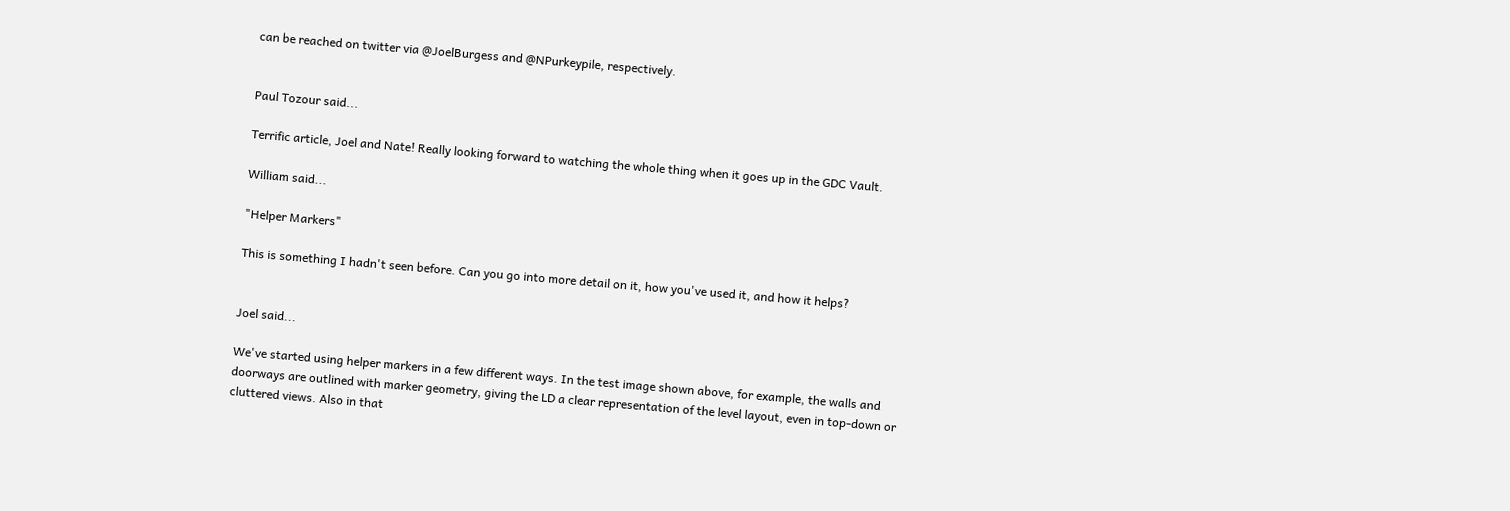can be reached on twitter via @JoelBurgess and @NPurkeypile, respectively.


Paul Tozour said...

Terrific article, Joel and Nate! Really looking forward to watching the whole thing when it goes up in the GDC Vault.

William said...

"Helper Markers"

This is something I hadn't seen before. Can you go into more detail on it, how you've used it, and how it helps?


Joel said...

We've started using helper markers in a few different ways. In the test image shown above, for example, the walls and doorways are outlined with marker geometry, giving the LD a clear representation of the level layout, even in top-down or cluttered views. Also in that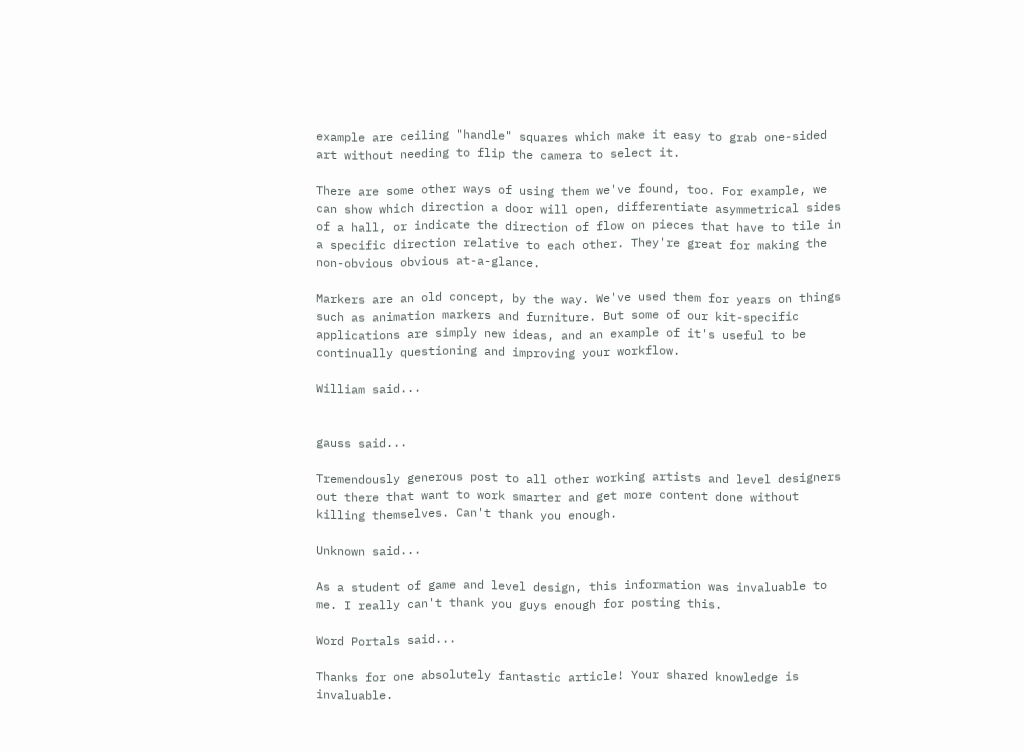example are ceiling "handle" squares which make it easy to grab one-sided art without needing to flip the camera to select it.

There are some other ways of using them we've found, too. For example, we can show which direction a door will open, differentiate asymmetrical sides of a hall, or indicate the direction of flow on pieces that have to tile in a specific direction relative to each other. They're great for making the non-obvious obvious at-a-glance.

Markers are an old concept, by the way. We've used them for years on things such as animation markers and furniture. But some of our kit-specific applications are simply new ideas, and an example of it's useful to be continually questioning and improving your workflow.

William said...


gauss said...

Tremendously generous post to all other working artists and level designers out there that want to work smarter and get more content done without killing themselves. Can't thank you enough.

Unknown said...

As a student of game and level design, this information was invaluable to me. I really can't thank you guys enough for posting this.

Word Portals said...

Thanks for one absolutely fantastic article! Your shared knowledge is invaluable.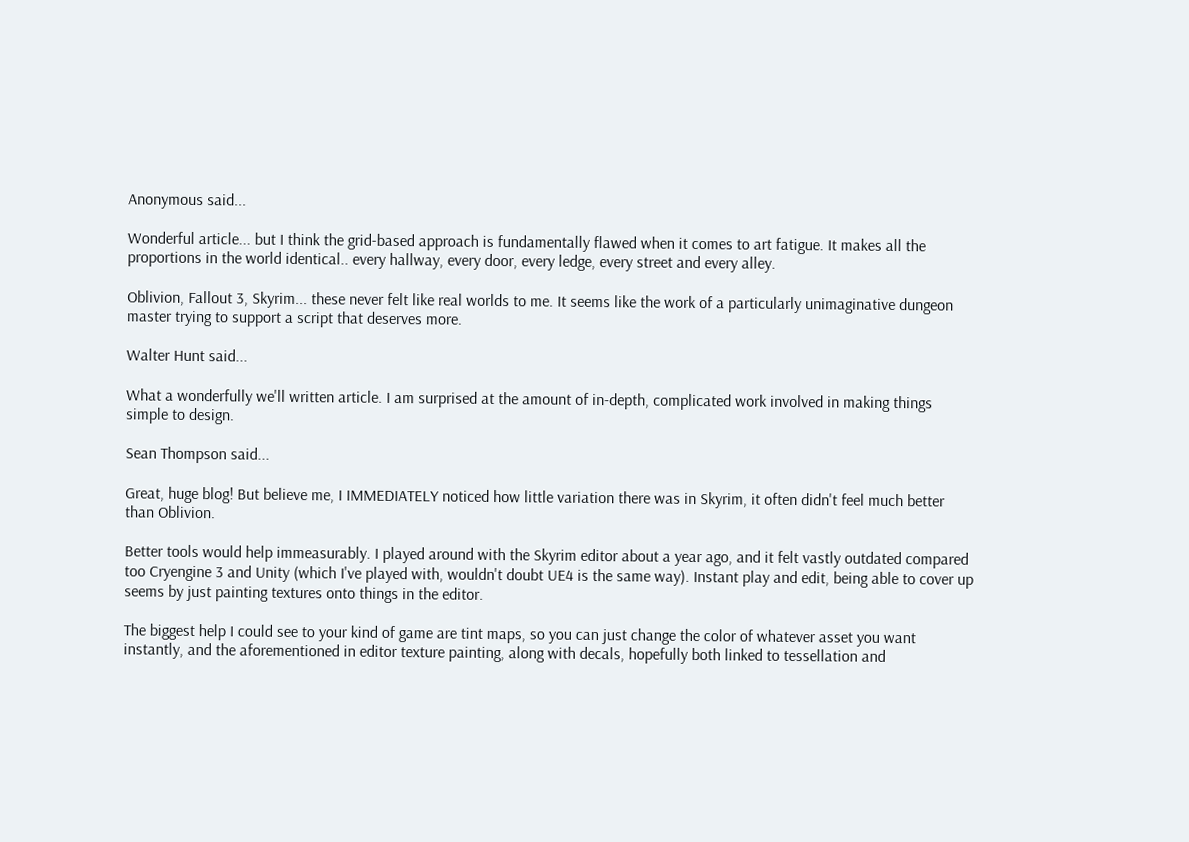Anonymous said...

Wonderful article... but I think the grid-based approach is fundamentally flawed when it comes to art fatigue. It makes all the proportions in the world identical.. every hallway, every door, every ledge, every street and every alley.

Oblivion, Fallout 3, Skyrim... these never felt like real worlds to me. It seems like the work of a particularly unimaginative dungeon master trying to support a script that deserves more.

Walter Hunt said...

What a wonderfully we'll written article. I am surprised at the amount of in-depth, complicated work involved in making things simple to design.

Sean Thompson said...

Great, huge blog! But believe me, I IMMEDIATELY noticed how little variation there was in Skyrim, it often didn't feel much better than Oblivion.

Better tools would help immeasurably. I played around with the Skyrim editor about a year ago, and it felt vastly outdated compared too Cryengine 3 and Unity (which I've played with, wouldn't doubt UE4 is the same way). Instant play and edit, being able to cover up seems by just painting textures onto things in the editor.

The biggest help I could see to your kind of game are tint maps, so you can just change the color of whatever asset you want instantly, and the aforementioned in editor texture painting, along with decals, hopefully both linked to tessellation and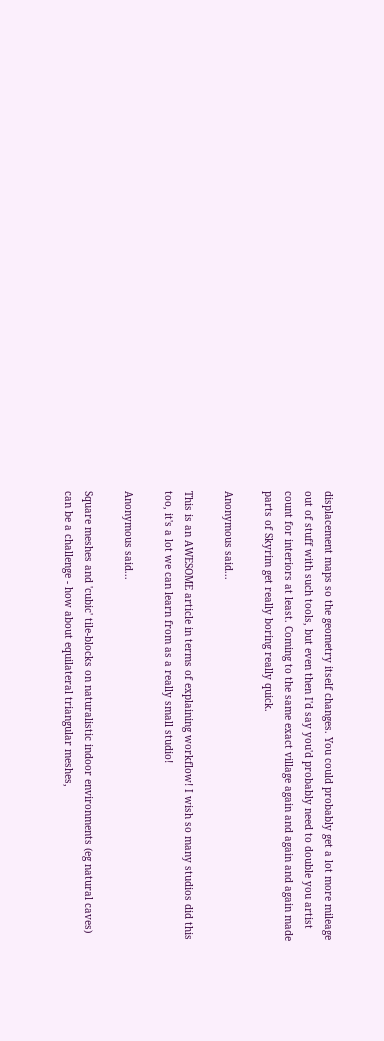displacement maps so the geometry itself changes. You could probably get a lot more mileage out of stuff with such tools, but even then I'd say you'd probably need to double you artist count for interiors at least. Coming to the same exact village again and again and again made parts of Skyrim get really boring really quick.

Anonymous said...

This is an AWESOME article in terms of explaining workflow! I wish so many studios did this too, it's a lot we can learn from as a really small studio!

Anonymous said...

Square meshes and 'cubic' tile-blocks on naturalistic indoor environments (eg natural caves) can be a challenge - how about equilateral triangular meshes,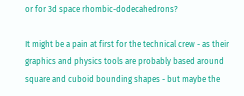or for 3d space rhombic-dodecahedrons?

It might be a pain at first for the technical crew - as their graphics and physics tools are probably based around square and cuboid bounding shapes - but maybe the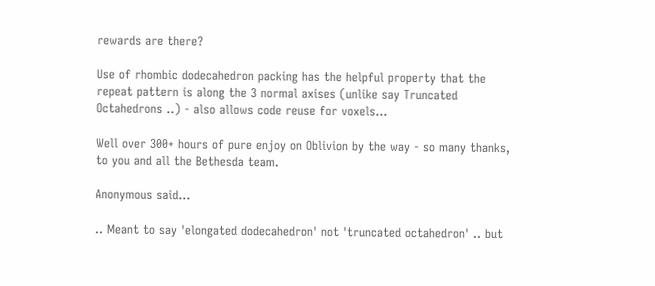rewards are there?

Use of rhombic dodecahedron packing has the helpful property that the repeat pattern is along the 3 normal axises (unlike say Truncated Octahedrons ..) - also allows code reuse for voxels...

Well over 300+ hours of pure enjoy on Oblivion by the way - so many thanks, to you and all the Bethesda team.

Anonymous said...

.. Meant to say 'elongated dodecahedron' not 'truncated octahedron' .. but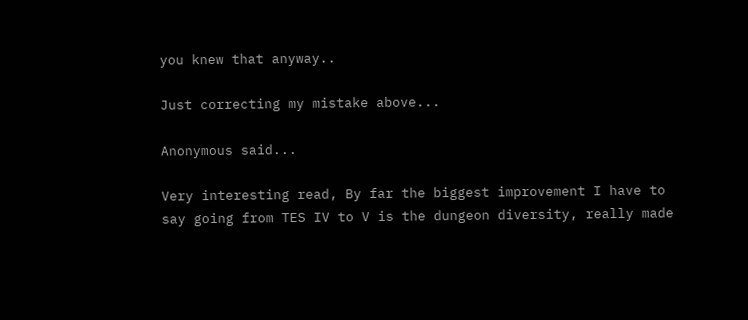you knew that anyway..

Just correcting my mistake above...

Anonymous said...

Very interesting read, By far the biggest improvement I have to say going from TES IV to V is the dungeon diversity, really made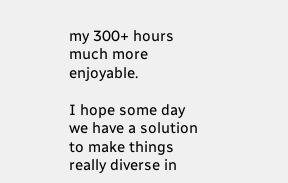my 300+ hours much more enjoyable.

I hope some day we have a solution to make things really diverse in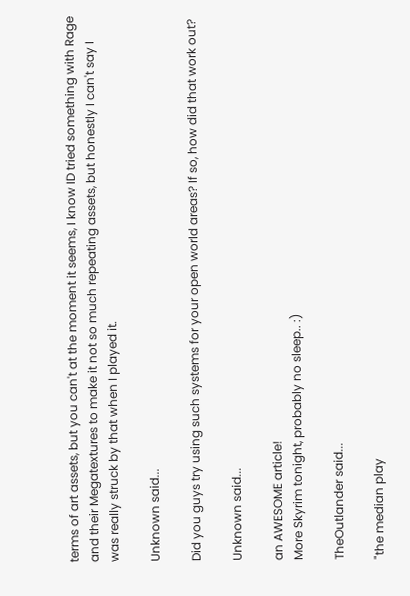terms of art assets, but you can't at the moment it seems, I know ID tried something with Rage and their Megatextures to make it not so much repeating assets, but honestly I can't say I was really struck by that when I played it.

Unknown said...

Did you guys try using such systems for your open world areas? If so, how did that work out?

Unknown said...

an AWESOME article!
More Skyrim tonight, probably no sleep.. :)

TheOutlander said...

"the median play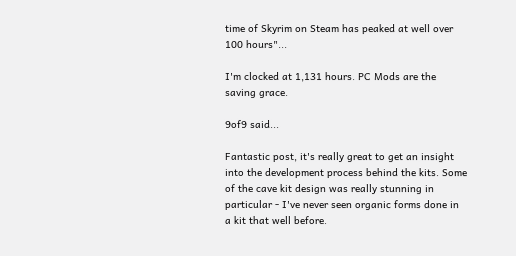time of Skyrim on Steam has peaked at well over 100 hours"...

I'm clocked at 1,131 hours. PC Mods are the saving grace.

9of9 said...

Fantastic post, it's really great to get an insight into the development process behind the kits. Some of the cave kit design was really stunning in particular - I've never seen organic forms done in a kit that well before.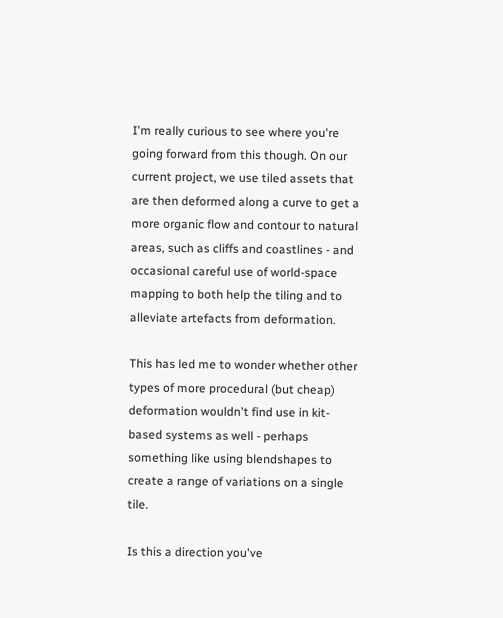I'm really curious to see where you're going forward from this though. On our current project, we use tiled assets that are then deformed along a curve to get a more organic flow and contour to natural areas, such as cliffs and coastlines - and occasional careful use of world-space mapping to both help the tiling and to alleviate artefacts from deformation.

This has led me to wonder whether other types of more procedural (but cheap) deformation wouldn't find use in kit-based systems as well - perhaps something like using blendshapes to create a range of variations on a single tile.

Is this a direction you've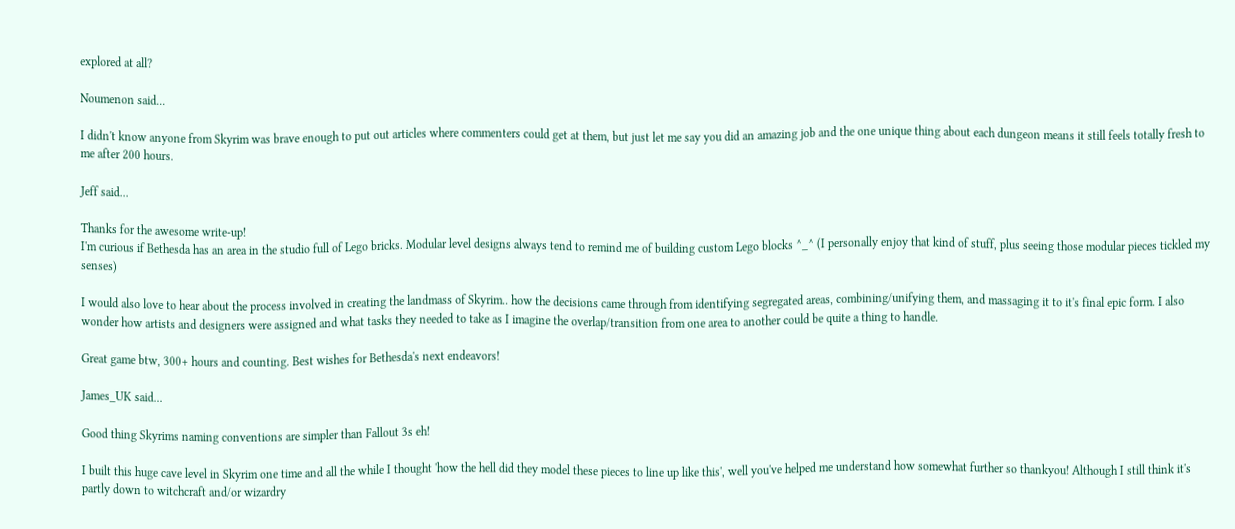explored at all?

Noumenon said...

I didn't know anyone from Skyrim was brave enough to put out articles where commenters could get at them, but just let me say you did an amazing job and the one unique thing about each dungeon means it still feels totally fresh to me after 200 hours.

Jeff said...

Thanks for the awesome write-up!
I'm curious if Bethesda has an area in the studio full of Lego bricks. Modular level designs always tend to remind me of building custom Lego blocks ^_^ (I personally enjoy that kind of stuff, plus seeing those modular pieces tickled my senses)

I would also love to hear about the process involved in creating the landmass of Skyrim.. how the decisions came through from identifying segregated areas, combining/unifying them, and massaging it to it's final epic form. I also wonder how artists and designers were assigned and what tasks they needed to take as I imagine the overlap/transition from one area to another could be quite a thing to handle.

Great game btw, 300+ hours and counting. Best wishes for Bethesda's next endeavors!

James_UK said...

Good thing Skyrims naming conventions are simpler than Fallout 3s eh!

I built this huge cave level in Skyrim one time and all the while I thought 'how the hell did they model these pieces to line up like this', well you've helped me understand how somewhat further so thankyou! Although I still think it's partly down to witchcraft and/or wizardry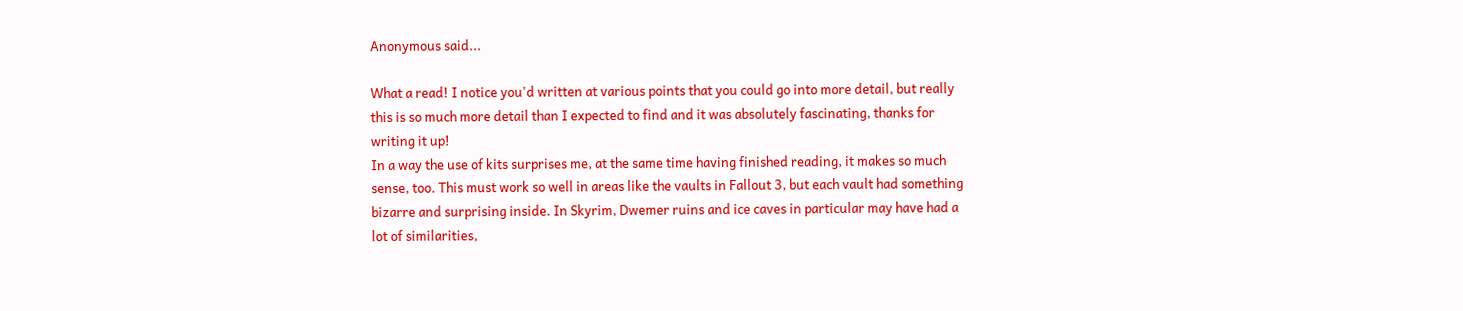Anonymous said...

What a read! I notice you'd written at various points that you could go into more detail, but really this is so much more detail than I expected to find and it was absolutely fascinating, thanks for writing it up!
In a way the use of kits surprises me, at the same time having finished reading, it makes so much sense, too. This must work so well in areas like the vaults in Fallout 3, but each vault had something bizarre and surprising inside. In Skyrim, Dwemer ruins and ice caves in particular may have had a lot of similarities,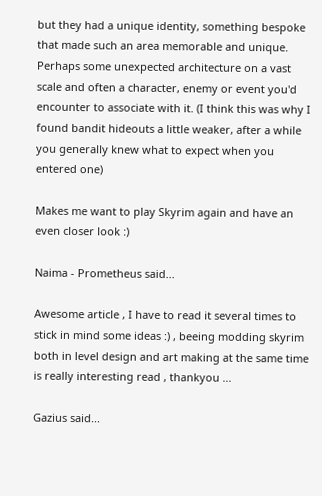but they had a unique identity, something bespoke that made such an area memorable and unique. Perhaps some unexpected architecture on a vast scale and often a character, enemy or event you'd encounter to associate with it. (I think this was why I found bandit hideouts a little weaker, after a while you generally knew what to expect when you entered one)

Makes me want to play Skyrim again and have an even closer look :)

Naima - Prometheus said...

Awesome article , I have to read it several times to stick in mind some ideas :) , beeing modding skyrim both in level design and art making at the same time is really interesting read , thankyou ...

Gazius said...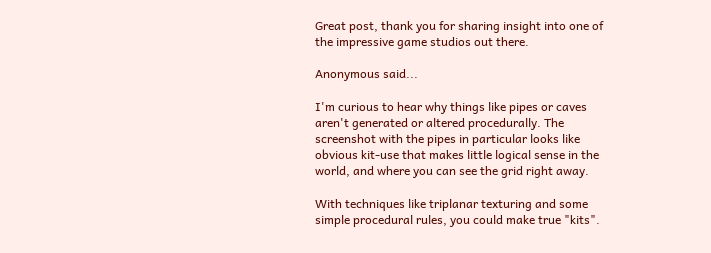Great post, thank you for sharing insight into one of the impressive game studios out there.

Anonymous said...

I'm curious to hear why things like pipes or caves aren't generated or altered procedurally. The screenshot with the pipes in particular looks like obvious kit-use that makes little logical sense in the world, and where you can see the grid right away.

With techniques like triplanar texturing and some simple procedural rules, you could make true "kits".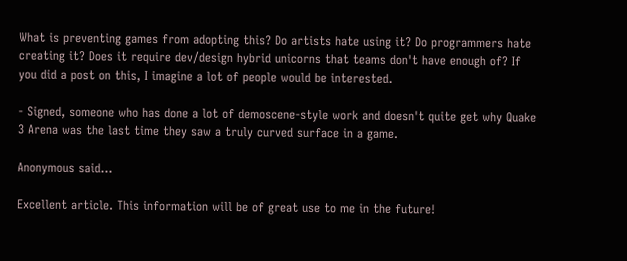What is preventing games from adopting this? Do artists hate using it? Do programmers hate creating it? Does it require dev/design hybrid unicorns that teams don't have enough of? If you did a post on this, I imagine a lot of people would be interested.

- Signed, someone who has done a lot of demoscene-style work and doesn't quite get why Quake 3 Arena was the last time they saw a truly curved surface in a game.

Anonymous said...

Excellent article. This information will be of great use to me in the future!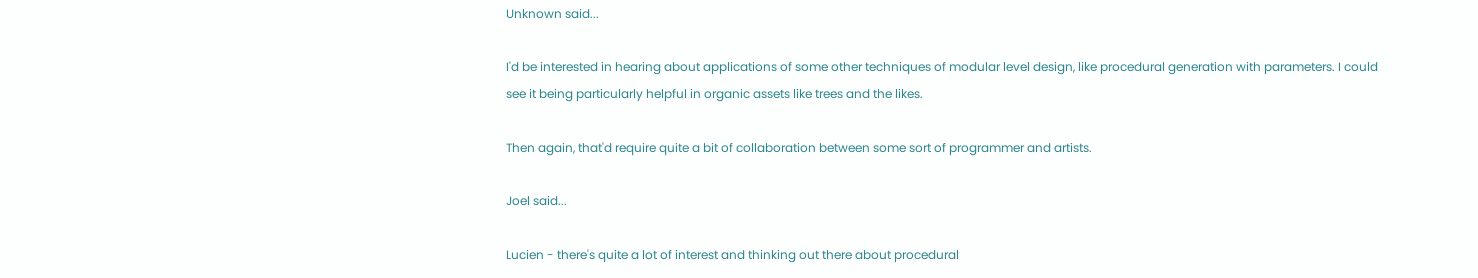Unknown said...

I'd be interested in hearing about applications of some other techniques of modular level design, like procedural generation with parameters. I could see it being particularly helpful in organic assets like trees and the likes.

Then again, that'd require quite a bit of collaboration between some sort of programmer and artists.

Joel said...

Lucien - there's quite a lot of interest and thinking out there about procedural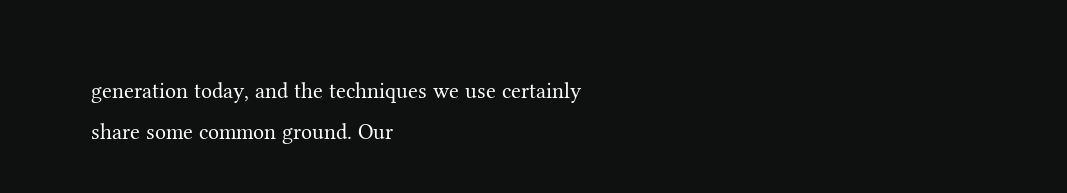generation today, and the techniques we use certainly share some common ground. Our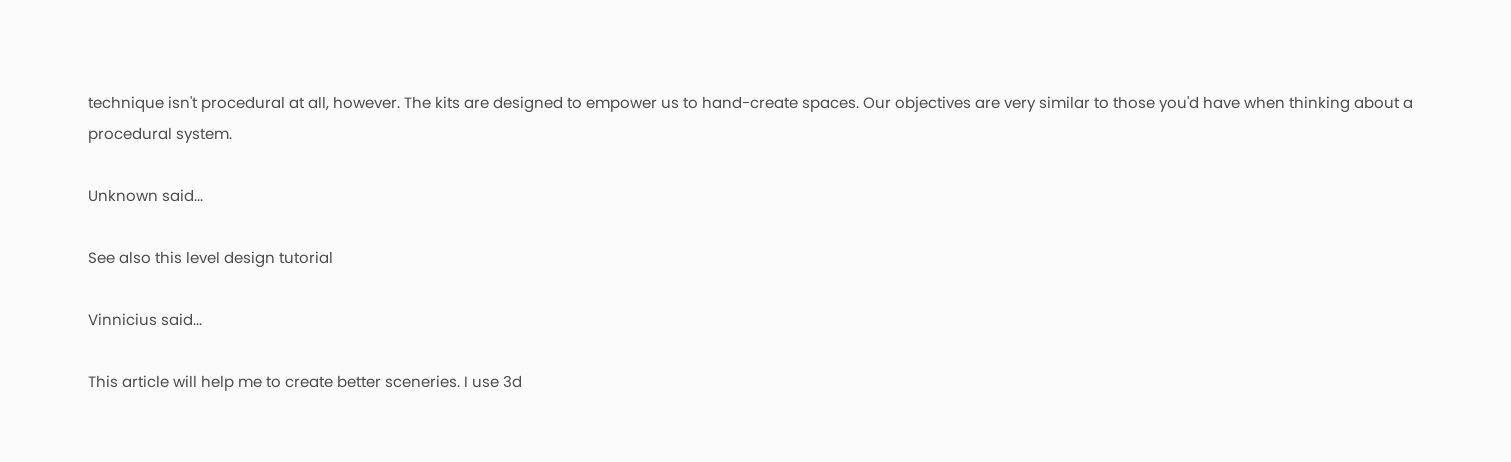technique isn't procedural at all, however. The kits are designed to empower us to hand-create spaces. Our objectives are very similar to those you'd have when thinking about a procedural system.

Unknown said...

See also this level design tutorial

Vinnicius said...

This article will help me to create better sceneries. I use 3d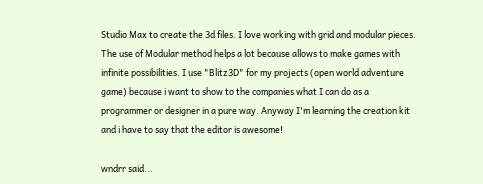Studio Max to create the 3d files. I love working with grid and modular pieces. The use of Modular method helps a lot because allows to make games with infinite possibilities. I use "Blitz3D" for my projects (open world adventure game) because i want to show to the companies what I can do as a programmer or designer in a pure way. Anyway I'm learning the creation kit and i have to say that the editor is awesome!

wndrr said...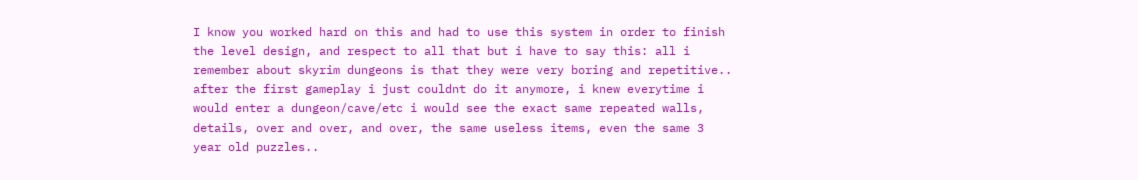I know you worked hard on this and had to use this system in order to finish the level design, and respect to all that but i have to say this: all i remember about skyrim dungeons is that they were very boring and repetitive.. after the first gameplay i just couldnt do it anymore, i knew everytime i would enter a dungeon/cave/etc i would see the exact same repeated walls, details, over and over, and over, the same useless items, even the same 3 year old puzzles..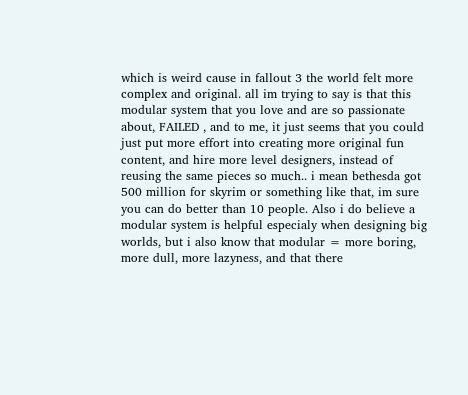which is weird cause in fallout 3 the world felt more complex and original. all im trying to say is that this modular system that you love and are so passionate about, FAILED , and to me, it just seems that you could just put more effort into creating more original fun content, and hire more level designers, instead of reusing the same pieces so much.. i mean bethesda got 500 million for skyrim or something like that, im sure you can do better than 10 people. Also i do believe a modular system is helpful especialy when designing big worlds, but i also know that modular = more boring, more dull, more lazyness, and that there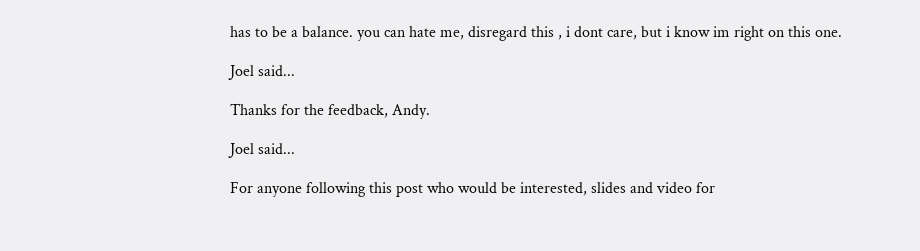has to be a balance. you can hate me, disregard this , i dont care, but i know im right on this one.

Joel said...

Thanks for the feedback, Andy.

Joel said...

For anyone following this post who would be interested, slides and video for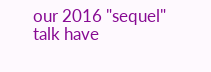our 2016 "sequel" talk have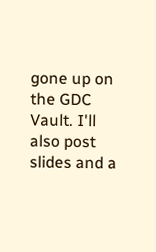gone up on the GDC Vault. I'll also post slides and a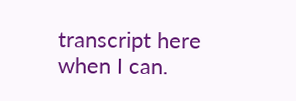transcript here when I can.